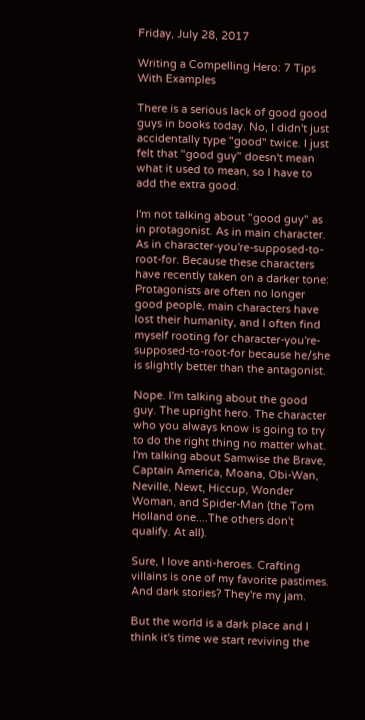Friday, July 28, 2017

Writing a Compelling Hero: 7 Tips With Examples

There is a serious lack of good good guys in books today. No, I didn't just accidentally type "good" twice. I just felt that "good guy" doesn't mean what it used to mean, so I have to add the extra good.

I'm not talking about "good guy" as in protagonist. As in main character. As in character-you're-supposed-to-root-for. Because these characters have recently taken on a darker tone: Protagonists are often no longer good people, main characters have lost their humanity, and I often find myself rooting for character-you're-supposed-to-root-for because he/she is slightly better than the antagonist.

Nope. I'm talking about the good guy. The upright hero. The character who you always know is going to try to do the right thing no matter what. I'm talking about Samwise the Brave, Captain America, Moana, Obi-Wan, Neville, Newt, Hiccup, Wonder Woman, and Spider-Man (the Tom Holland one....The others don't qualify. At all).

Sure, I love anti-heroes. Crafting villains is one of my favorite pastimes. And dark stories? They're my jam.

But the world is a dark place and I think it's time we start reviving the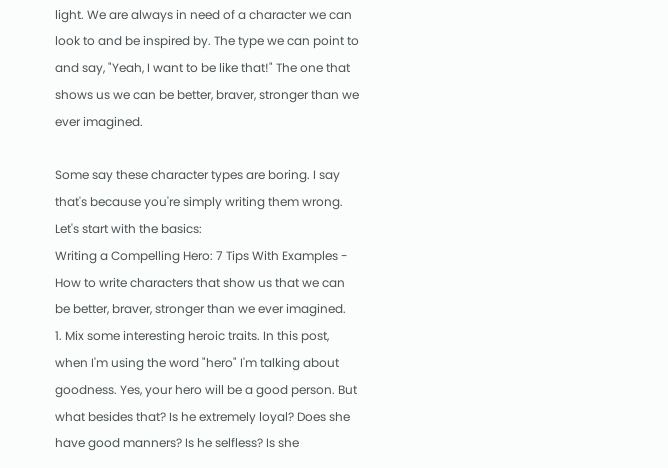light. We are always in need of a character we can look to and be inspired by. The type we can point to and say, "Yeah, I want to be like that!" The one that shows us we can be better, braver, stronger than we ever imagined.

Some say these character types are boring. I say that's because you're simply writing them wrong. Let's start with the basics:
Writing a Compelling Hero: 7 Tips With Examples - How to write characters that show us that we can be better, braver, stronger than we ever imagined.
1. Mix some interesting heroic traits. In this post, when I'm using the word "hero" I'm talking about goodness. Yes, your hero will be a good person. But what besides that? Is he extremely loyal? Does she have good manners? Is he selfless? Is she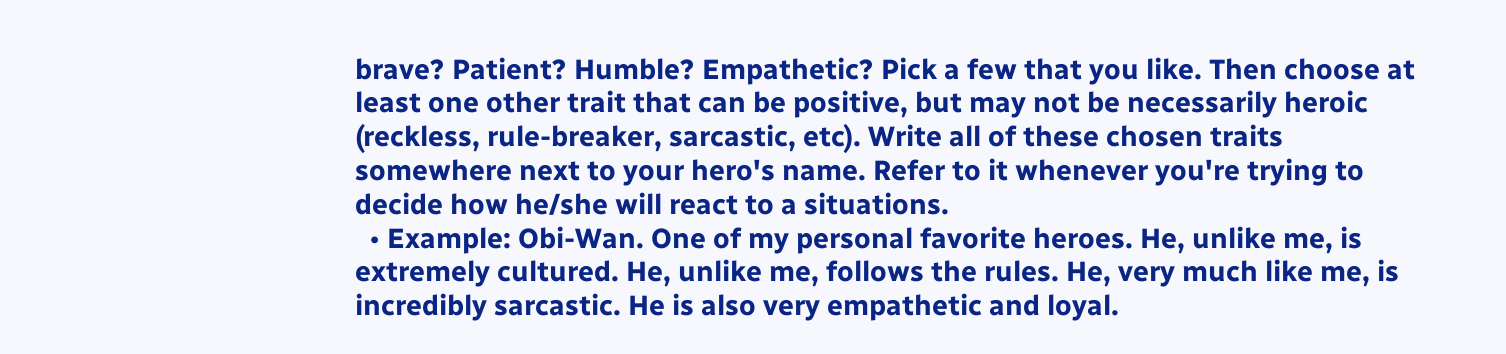brave? Patient? Humble? Empathetic? Pick a few that you like. Then choose at least one other trait that can be positive, but may not be necessarily heroic (reckless, rule-breaker, sarcastic, etc). Write all of these chosen traits somewhere next to your hero's name. Refer to it whenever you're trying to decide how he/she will react to a situations.
  • Example: Obi-Wan. One of my personal favorite heroes. He, unlike me, is extremely cultured. He, unlike me, follows the rules. He, very much like me, is incredibly sarcastic. He is also very empathetic and loyal.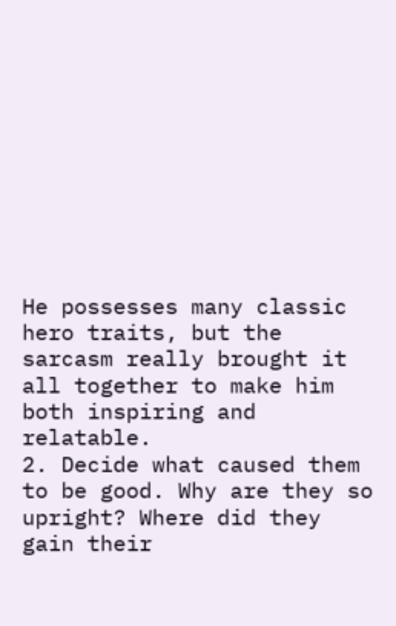He possesses many classic hero traits, but the sarcasm really brought it all together to make him both inspiring and relatable.
2. Decide what caused them to be good. Why are they so upright? Where did they gain their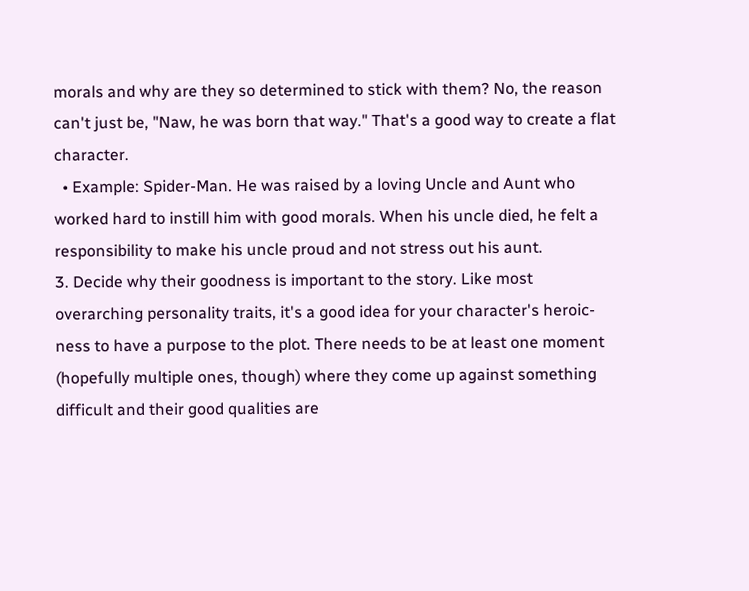morals and why are they so determined to stick with them? No, the reason can't just be, "Naw, he was born that way." That's a good way to create a flat character.
  • Example: Spider-Man. He was raised by a loving Uncle and Aunt who worked hard to instill him with good morals. When his uncle died, he felt a responsibility to make his uncle proud and not stress out his aunt.
3. Decide why their goodness is important to the story. Like most overarching personality traits, it's a good idea for your character's heroic-ness to have a purpose to the plot. There needs to be at least one moment (hopefully multiple ones, though) where they come up against something difficult and their good qualities are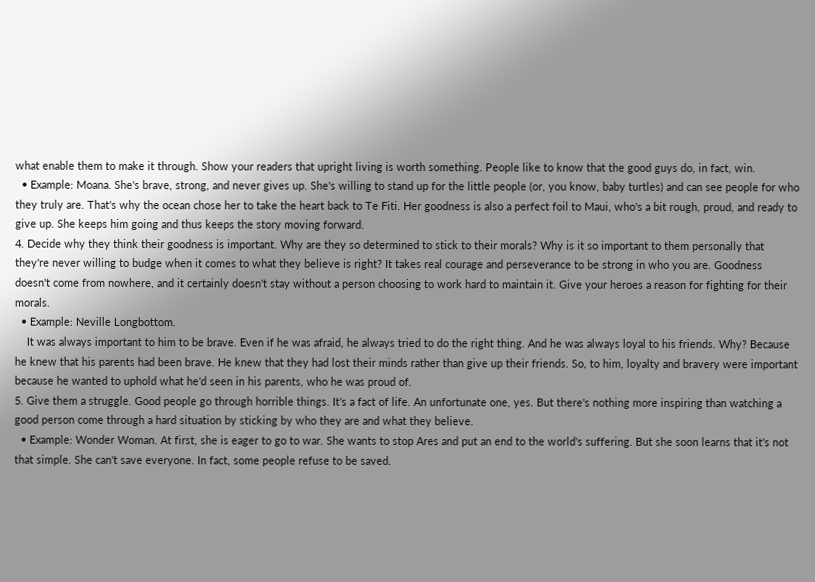what enable them to make it through. Show your readers that upright living is worth something. People like to know that the good guys do, in fact, win.
  • Example: Moana. She's brave, strong, and never gives up. She's willing to stand up for the little people (or, you know, baby turtles) and can see people for who they truly are. That's why the ocean chose her to take the heart back to Te Fiti. Her goodness is also a perfect foil to Maui, who's a bit rough, proud, and ready to give up. She keeps him going and thus keeps the story moving forward.
4. Decide why they think their goodness is important. Why are they so determined to stick to their morals? Why is it so important to them personally that they're never willing to budge when it comes to what they believe is right? It takes real courage and perseverance to be strong in who you are. Goodness doesn't come from nowhere, and it certainly doesn't stay without a person choosing to work hard to maintain it. Give your heroes a reason for fighting for their morals.
  • Example: Neville Longbottom.
    It was always important to him to be brave. Even if he was afraid, he always tried to do the right thing. And he was always loyal to his friends. Why? Because he knew that his parents had been brave. He knew that they had lost their minds rather than give up their friends. So, to him, loyalty and bravery were important because he wanted to uphold what he'd seen in his parents, who he was proud of.
5. Give them a struggle. Good people go through horrible things. It's a fact of life. An unfortunate one, yes. But there's nothing more inspiring than watching a good person come through a hard situation by sticking by who they are and what they believe.
  • Example: Wonder Woman. At first, she is eager to go to war. She wants to stop Ares and put an end to the world's suffering. But she soon learns that it's not that simple. She can't save everyone. In fact, some people refuse to be saved.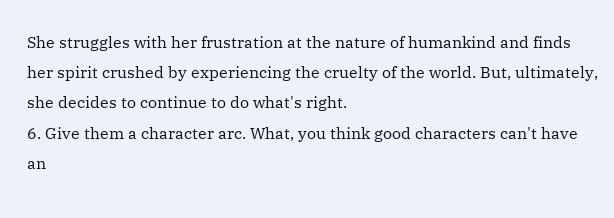She struggles with her frustration at the nature of humankind and finds her spirit crushed by experiencing the cruelty of the world. But, ultimately, she decides to continue to do what's right.
6. Give them a character arc. What, you think good characters can't have an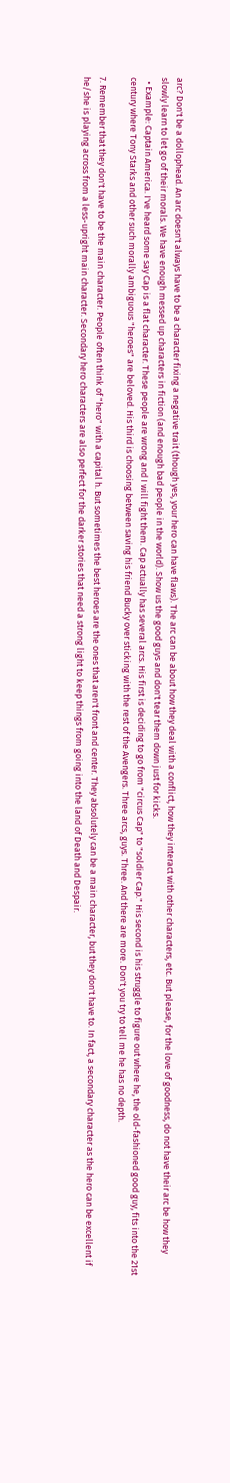arc? Don't be a dollophead. An arc doesn't always have to be a character fixing a negative trait (though yes, your hero can have flaws). The arc can be about how they deal with a conflict, how they interact with other characters, etc. But please, for the love of goodness, do not have their arc be how they slowly learn to let go of their morals. We have enough messed up characters in fiction (and enough bad people in the world). Show us the good guys and don't tear them down just for kicks.
  • Example: Captain America. I've heard some say Cap is a flat character. These people are wrong and I will fight them. Cap actually has several arcs. His first is deciding to go from "circus Cap" to "soldier Cap." His second is his struggle to figure out where he, the old-fashioned good guy, fits into the 21st century where Tony Starks and other such morally ambiguous "heroes" are beloved. His third is choosing between saving his friend Bucky over sticking with the rest of the Avengers. Three arcs, guys. Three. And there are more. Don't you try to tell me he has no depth.

7. Remember that they don't have to be the main character. People often think of "hero" with a capital h. But sometimes the best heroes are the ones that aren't front and center. They absolutely can be a main character, but they don't have to. In fact, a secondary character as the hero can be excellent if he/she is playing across from a less-upright main character. Secondary hero characters are also perfect for the darker stories that need a strong light to keep things from going into the land of Death and Despair.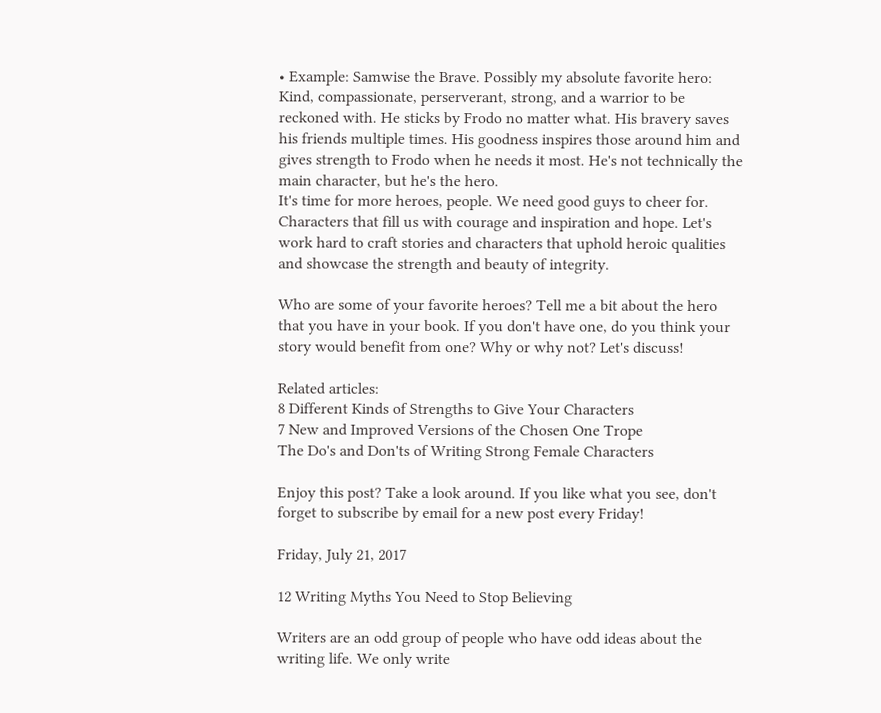• Example: Samwise the Brave. Possibly my absolute favorite hero: Kind, compassionate, perserverant, strong, and a warrior to be reckoned with. He sticks by Frodo no matter what. His bravery saves his friends multiple times. His goodness inspires those around him and gives strength to Frodo when he needs it most. He's not technically the main character, but he's the hero.
It's time for more heroes, people. We need good guys to cheer for. Characters that fill us with courage and inspiration and hope. Let's work hard to craft stories and characters that uphold heroic qualities and showcase the strength and beauty of integrity.

Who are some of your favorite heroes? Tell me a bit about the hero that you have in your book. If you don't have one, do you think your story would benefit from one? Why or why not? Let's discuss!

Related articles:
8 Different Kinds of Strengths to Give Your Characters
7 New and Improved Versions of the Chosen One Trope
The Do's and Don'ts of Writing Strong Female Characters

Enjoy this post? Take a look around. If you like what you see, don't forget to subscribe by email for a new post every Friday!

Friday, July 21, 2017

12 Writing Myths You Need to Stop Believing

Writers are an odd group of people who have odd ideas about the writing life. We only write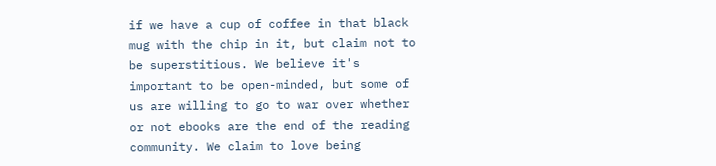if we have a cup of coffee in that black mug with the chip in it, but claim not to be superstitious. We believe it's important to be open-minded, but some of us are willing to go to war over whether or not ebooks are the end of the reading community. We claim to love being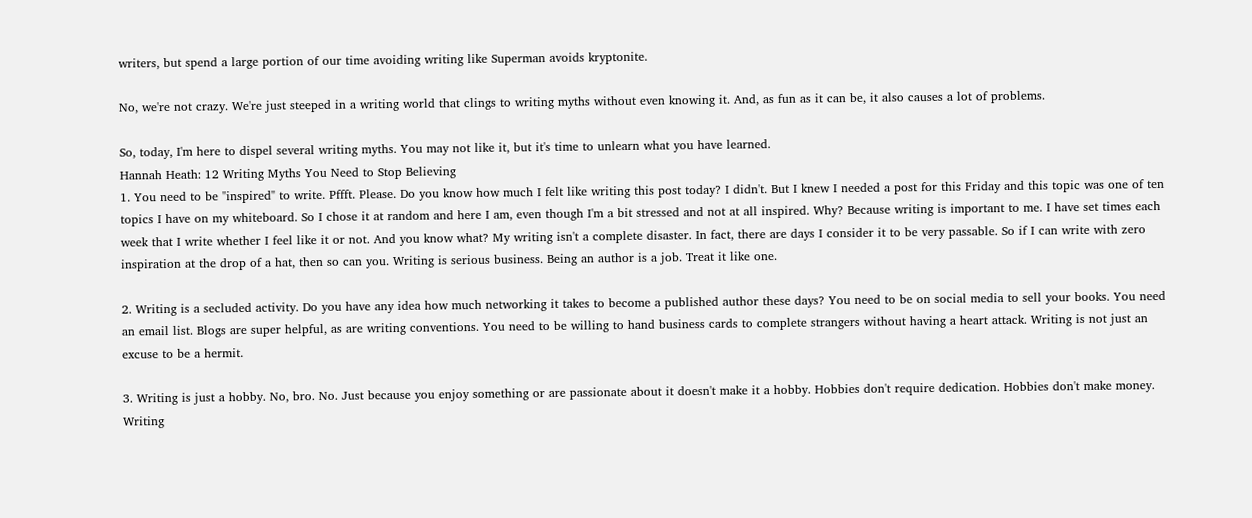writers, but spend a large portion of our time avoiding writing like Superman avoids kryptonite.

No, we're not crazy. We're just steeped in a writing world that clings to writing myths without even knowing it. And, as fun as it can be, it also causes a lot of problems.

So, today, I'm here to dispel several writing myths. You may not like it, but it's time to unlearn what you have learned.
Hannah Heath: 12 Writing Myths You Need to Stop Believing
1. You need to be "inspired" to write. Pffft. Please. Do you know how much I felt like writing this post today? I didn't. But I knew I needed a post for this Friday and this topic was one of ten topics I have on my whiteboard. So I chose it at random and here I am, even though I'm a bit stressed and not at all inspired. Why? Because writing is important to me. I have set times each week that I write whether I feel like it or not. And you know what? My writing isn't a complete disaster. In fact, there are days I consider it to be very passable. So if I can write with zero inspiration at the drop of a hat, then so can you. Writing is serious business. Being an author is a job. Treat it like one.

2. Writing is a secluded activity. Do you have any idea how much networking it takes to become a published author these days? You need to be on social media to sell your books. You need an email list. Blogs are super helpful, as are writing conventions. You need to be willing to hand business cards to complete strangers without having a heart attack. Writing is not just an excuse to be a hermit.

3. Writing is just a hobby. No, bro. No. Just because you enjoy something or are passionate about it doesn't make it a hobby. Hobbies don't require dedication. Hobbies don't make money. Writing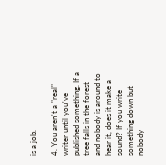is a job.

4. You aren't a "real" writer until you've published something. If a tree falls in the forest and nobody is around to hear it, does it make a sound? If you write something down but nobody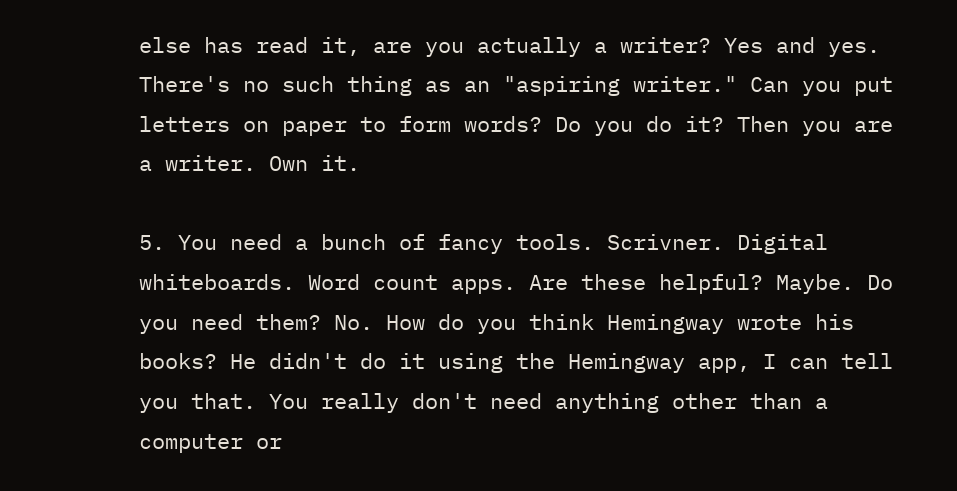else has read it, are you actually a writer? Yes and yes. There's no such thing as an "aspiring writer." Can you put letters on paper to form words? Do you do it? Then you are a writer. Own it.

5. You need a bunch of fancy tools. Scrivner. Digital whiteboards. Word count apps. Are these helpful? Maybe. Do you need them? No. How do you think Hemingway wrote his books? He didn't do it using the Hemingway app, I can tell you that. You really don't need anything other than a computer or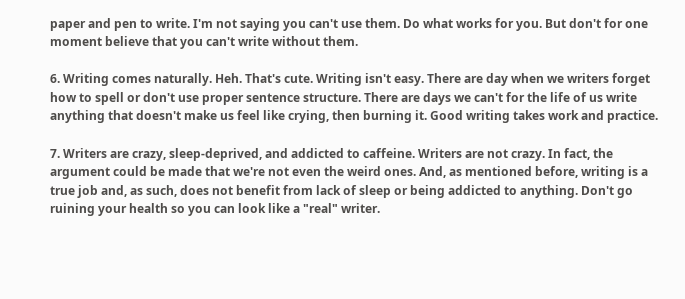paper and pen to write. I'm not saying you can't use them. Do what works for you. But don't for one moment believe that you can't write without them.

6. Writing comes naturally. Heh. That's cute. Writing isn't easy. There are day when we writers forget how to spell or don't use proper sentence structure. There are days we can't for the life of us write anything that doesn't make us feel like crying, then burning it. Good writing takes work and practice.

7. Writers are crazy, sleep-deprived, and addicted to caffeine. Writers are not crazy. In fact, the argument could be made that we're not even the weird ones. And, as mentioned before, writing is a true job and, as such, does not benefit from lack of sleep or being addicted to anything. Don't go ruining your health so you can look like a "real" writer.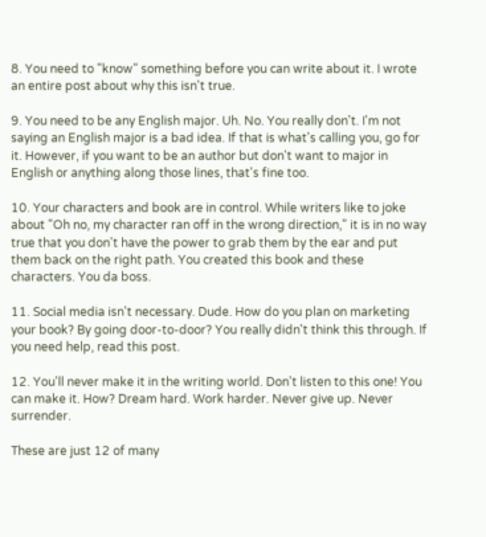8. You need to "know" something before you can write about it. I wrote an entire post about why this isn't true.

9. You need to be any English major. Uh. No. You really don't. I'm not saying an English major is a bad idea. If that is what's calling you, go for it. However, if you want to be an author but don't want to major in English or anything along those lines, that's fine too.

10. Your characters and book are in control. While writers like to joke about "Oh no, my character ran off in the wrong direction," it is in no way true that you don't have the power to grab them by the ear and put them back on the right path. You created this book and these characters. You da boss.

11. Social media isn't necessary. Dude. How do you plan on marketing your book? By going door-to-door? You really didn't think this through. If you need help, read this post.

12. You'll never make it in the writing world. Don't listen to this one! You can make it. How? Dream hard. Work harder. Never give up. Never surrender.

These are just 12 of many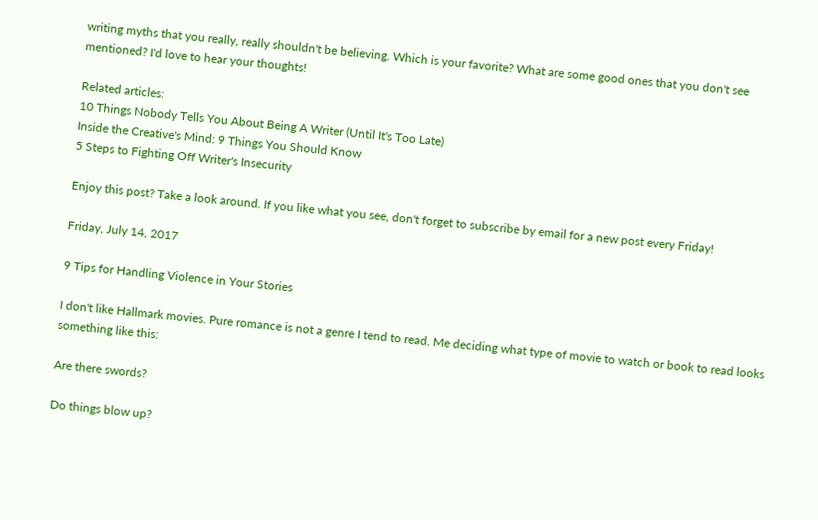writing myths that you really, really shouldn't be believing. Which is your favorite? What are some good ones that you don't see mentioned? I'd love to hear your thoughts!

Related articles:
10 Things Nobody Tells You About Being A Writer (Until It's Too Late)
Inside the Creative's Mind: 9 Things You Should Know
5 Steps to Fighting Off Writer's Insecurity

Enjoy this post? Take a look around. If you like what you see, don't forget to subscribe by email for a new post every Friday!

Friday, July 14, 2017

9 Tips for Handling Violence in Your Stories

I don't like Hallmark movies. Pure romance is not a genre I tend to read. Me deciding what type of movie to watch or book to read looks something like this:

Are there swords?

Do things blow up?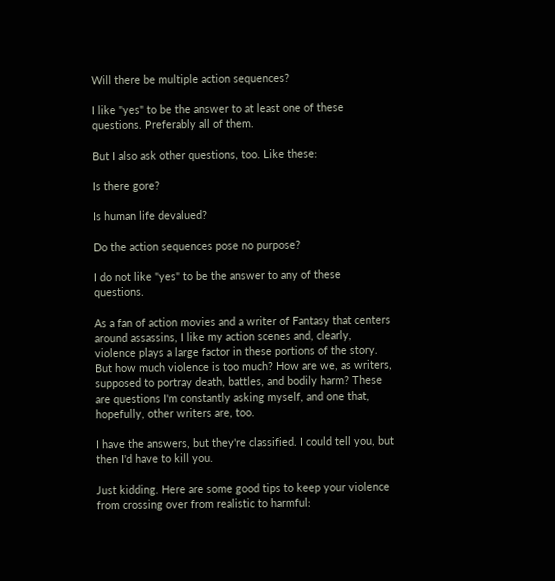Will there be multiple action sequences?

I like "yes" to be the answer to at least one of these questions. Preferably all of them.

But I also ask other questions, too. Like these:

Is there gore?

Is human life devalued?

Do the action sequences pose no purpose?

I do not like "yes" to be the answer to any of these questions.

As a fan of action movies and a writer of Fantasy that centers around assassins, I like my action scenes and, clearly, violence plays a large factor in these portions of the story. But how much violence is too much? How are we, as writers, supposed to portray death, battles, and bodily harm? These are questions I'm constantly asking myself, and one that, hopefully, other writers are, too.

I have the answers, but they're classified. I could tell you, but then I'd have to kill you.

Just kidding. Here are some good tips to keep your violence from crossing over from realistic to harmful: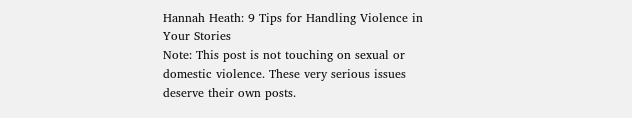Hannah Heath: 9 Tips for Handling Violence in Your Stories
Note: This post is not touching on sexual or domestic violence. These very serious issues deserve their own posts.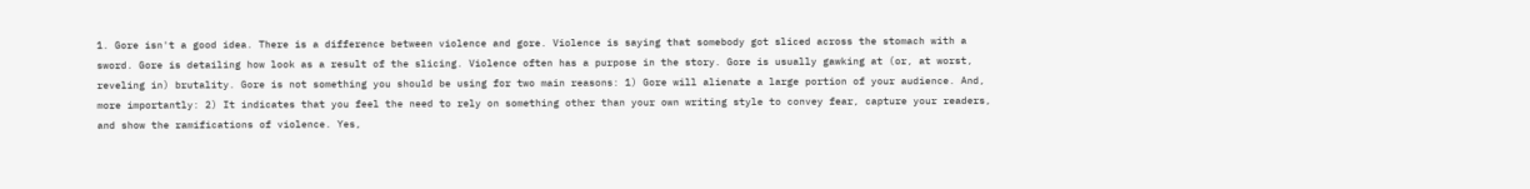1. Gore isn't a good idea. There is a difference between violence and gore. Violence is saying that somebody got sliced across the stomach with a sword. Gore is detailing how look as a result of the slicing. Violence often has a purpose in the story. Gore is usually gawking at (or, at worst, reveling in) brutality. Gore is not something you should be using for two main reasons: 1) Gore will alienate a large portion of your audience. And, more importantly: 2) It indicates that you feel the need to rely on something other than your own writing style to convey fear, capture your readers, and show the ramifications of violence. Yes,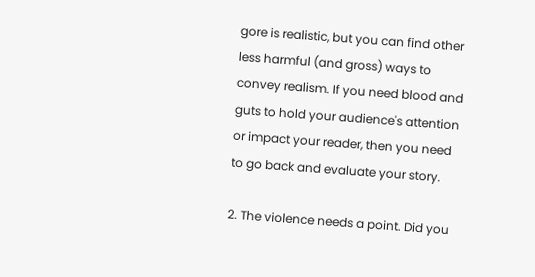gore is realistic, but you can find other less harmful (and gross) ways to convey realism. If you need blood and guts to hold your audience's attention or impact your reader, then you need to go back and evaluate your story.

2. The violence needs a point. Did you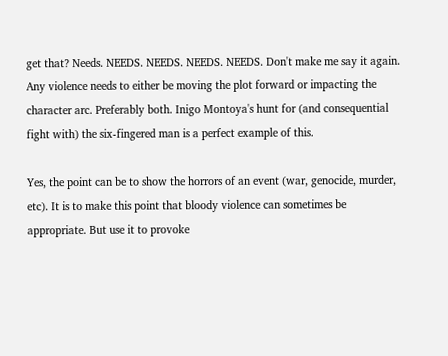get that? Needs. NEEDS. NEEDS. NEEDS. NEEDS. Don't make me say it again. Any violence needs to either be moving the plot forward or impacting the character arc. Preferably both. Inigo Montoya's hunt for (and consequential fight with) the six-fingered man is a perfect example of this.

Yes, the point can be to show the horrors of an event (war, genocide, murder, etc). It is to make this point that bloody violence can sometimes be appropriate. But use it to provoke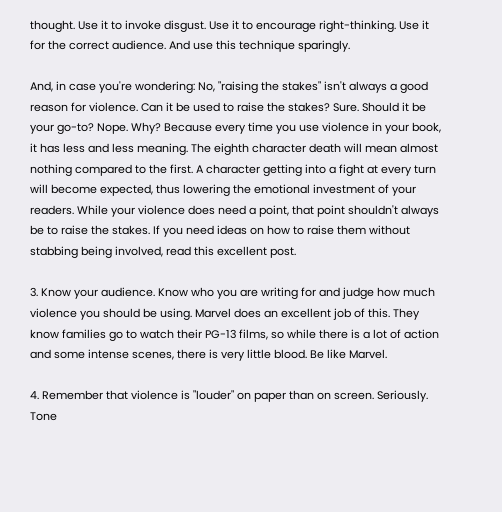thought. Use it to invoke disgust. Use it to encourage right-thinking. Use it for the correct audience. And use this technique sparingly.

And, in case you're wondering: No, "raising the stakes" isn't always a good reason for violence. Can it be used to raise the stakes? Sure. Should it be your go-to? Nope. Why? Because every time you use violence in your book, it has less and less meaning. The eighth character death will mean almost nothing compared to the first. A character getting into a fight at every turn will become expected, thus lowering the emotional investment of your readers. While your violence does need a point, that point shouldn't always be to raise the stakes. If you need ideas on how to raise them without stabbing being involved, read this excellent post.

3. Know your audience. Know who you are writing for and judge how much violence you should be using. Marvel does an excellent job of this. They know families go to watch their PG-13 films, so while there is a lot of action and some intense scenes, there is very little blood. Be like Marvel.

4. Remember that violence is "louder" on paper than on screen. Seriously. Tone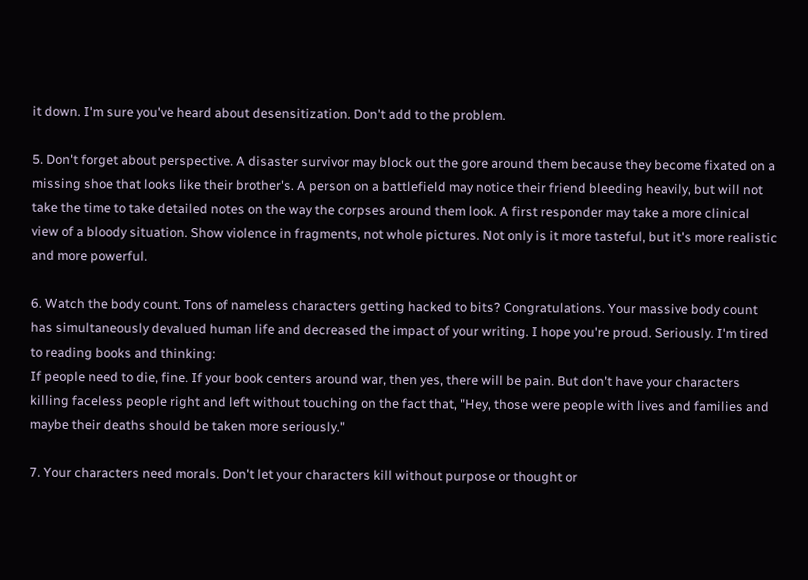it down. I'm sure you've heard about desensitization. Don't add to the problem.

5. Don't forget about perspective. A disaster survivor may block out the gore around them because they become fixated on a missing shoe that looks like their brother's. A person on a battlefield may notice their friend bleeding heavily, but will not take the time to take detailed notes on the way the corpses around them look. A first responder may take a more clinical view of a bloody situation. Show violence in fragments, not whole pictures. Not only is it more tasteful, but it's more realistic and more powerful.

6. Watch the body count. Tons of nameless characters getting hacked to bits? Congratulations. Your massive body count has simultaneously devalued human life and decreased the impact of your writing. I hope you're proud. Seriously. I'm tired to reading books and thinking:
If people need to die, fine. If your book centers around war, then yes, there will be pain. But don't have your characters killing faceless people right and left without touching on the fact that, "Hey, those were people with lives and families and maybe their deaths should be taken more seriously."

7. Your characters need morals. Don't let your characters kill without purpose or thought or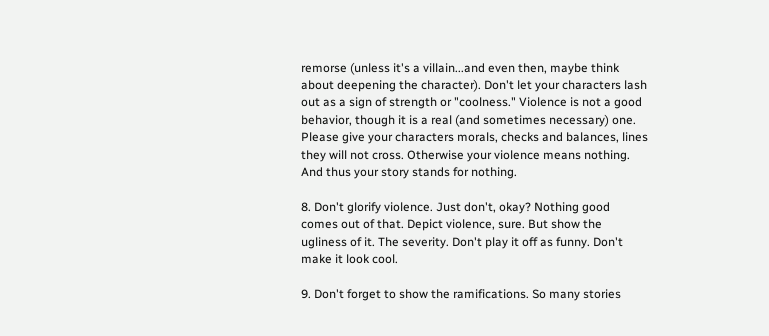remorse (unless it's a villain...and even then, maybe think about deepening the character). Don't let your characters lash out as a sign of strength or "coolness." Violence is not a good behavior, though it is a real (and sometimes necessary) one. Please give your characters morals, checks and balances, lines they will not cross. Otherwise your violence means nothing. And thus your story stands for nothing.

8. Don't glorify violence. Just don't, okay? Nothing good comes out of that. Depict violence, sure. But show the ugliness of it. The severity. Don't play it off as funny. Don't make it look cool.

9. Don't forget to show the ramifications. So many stories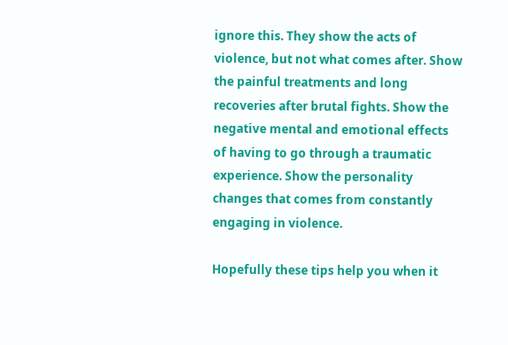ignore this. They show the acts of violence, but not what comes after. Show the painful treatments and long recoveries after brutal fights. Show the negative mental and emotional effects of having to go through a traumatic experience. Show the personality changes that comes from constantly engaging in violence.

Hopefully these tips help you when it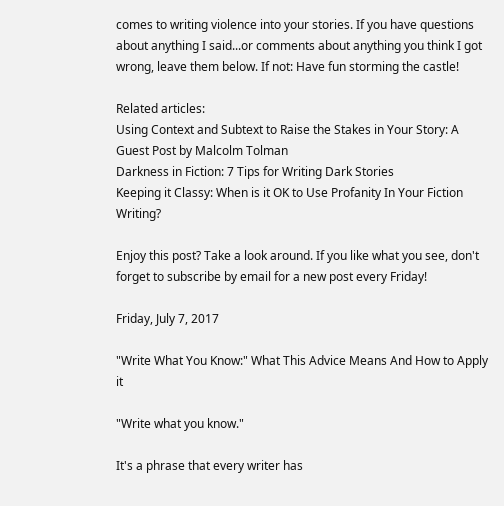comes to writing violence into your stories. If you have questions about anything I said...or comments about anything you think I got wrong, leave them below. If not: Have fun storming the castle!

Related articles:
Using Context and Subtext to Raise the Stakes in Your Story: A Guest Post by Malcolm Tolman
Darkness in Fiction: 7 Tips for Writing Dark Stories
Keeping it Classy: When is it OK to Use Profanity In Your Fiction Writing?

Enjoy this post? Take a look around. If you like what you see, don't forget to subscribe by email for a new post every Friday!

Friday, July 7, 2017

"Write What You Know:" What This Advice Means And How to Apply it

"Write what you know."

It's a phrase that every writer has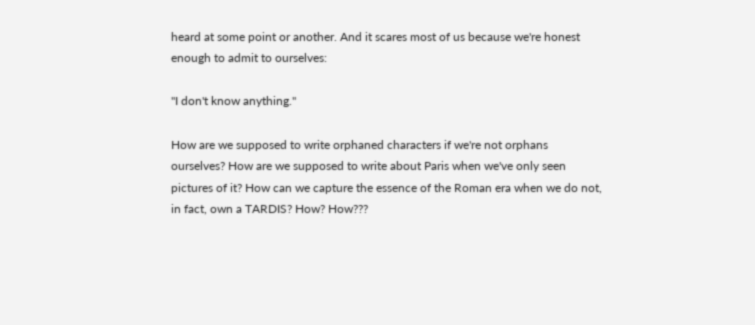heard at some point or another. And it scares most of us because we're honest enough to admit to ourselves:

"I don't know anything."

How are we supposed to write orphaned characters if we're not orphans ourselves? How are we supposed to write about Paris when we've only seen pictures of it? How can we capture the essence of the Roman era when we do not, in fact, own a TARDIS? How? How???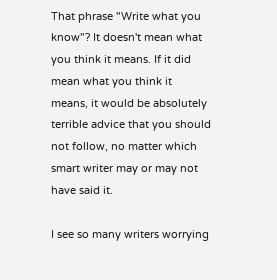That phrase "Write what you know"? It doesn't mean what you think it means. If it did mean what you think it means, it would be absolutely terrible advice that you should not follow, no matter which smart writer may or may not have said it.

I see so many writers worrying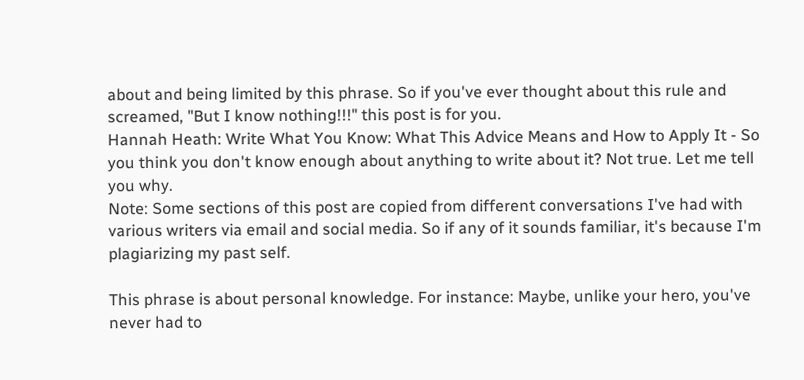about and being limited by this phrase. So if you've ever thought about this rule and screamed, "But I know nothing!!!" this post is for you.
Hannah Heath: Write What You Know: What This Advice Means and How to Apply It - So you think you don't know enough about anything to write about it? Not true. Let me tell you why.
Note: Some sections of this post are copied from different conversations I've had with various writers via email and social media. So if any of it sounds familiar, it's because I'm plagiarizing my past self.

This phrase is about personal knowledge. For instance: Maybe, unlike your hero, you've never had to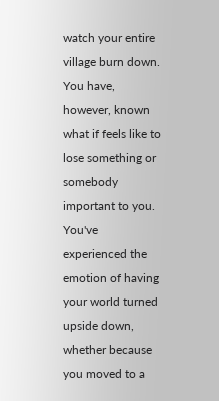watch your entire village burn down. You have, however, known what if feels like to lose something or somebody important to you. You've experienced the emotion of having your world turned upside down, whether because you moved to a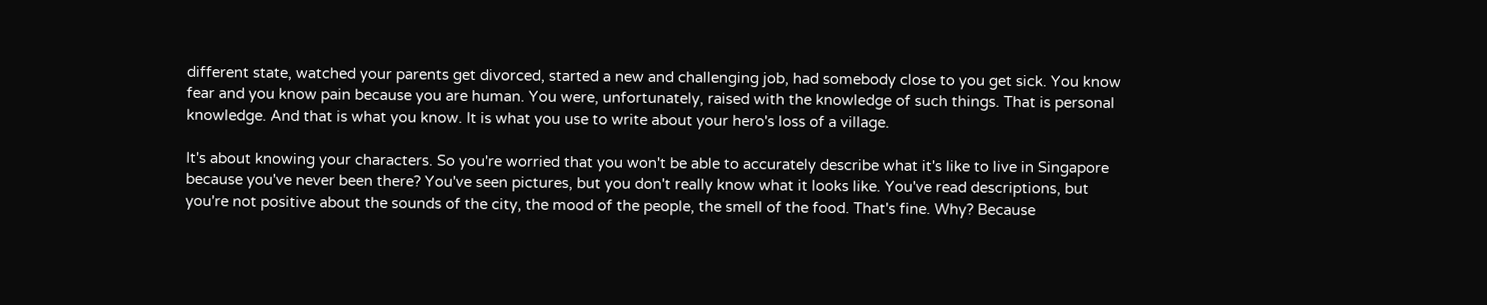different state, watched your parents get divorced, started a new and challenging job, had somebody close to you get sick. You know fear and you know pain because you are human. You were, unfortunately, raised with the knowledge of such things. That is personal knowledge. And that is what you know. It is what you use to write about your hero's loss of a village.

It's about knowing your characters. So you're worried that you won't be able to accurately describe what it's like to live in Singapore because you've never been there? You've seen pictures, but you don't really know what it looks like. You've read descriptions, but you're not positive about the sounds of the city, the mood of the people, the smell of the food. That's fine. Why? Because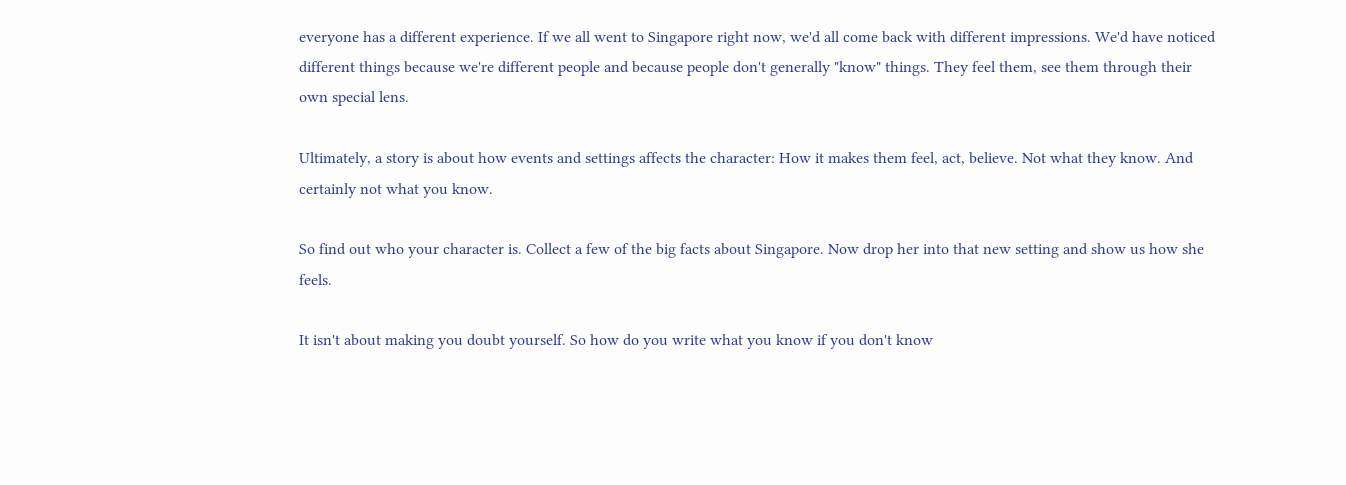everyone has a different experience. If we all went to Singapore right now, we'd all come back with different impressions. We'd have noticed different things because we're different people and because people don't generally "know" things. They feel them, see them through their own special lens.

Ultimately, a story is about how events and settings affects the character: How it makes them feel, act, believe. Not what they know. And certainly not what you know.

So find out who your character is. Collect a few of the big facts about Singapore. Now drop her into that new setting and show us how she feels.

It isn't about making you doubt yourself. So how do you write what you know if you don't know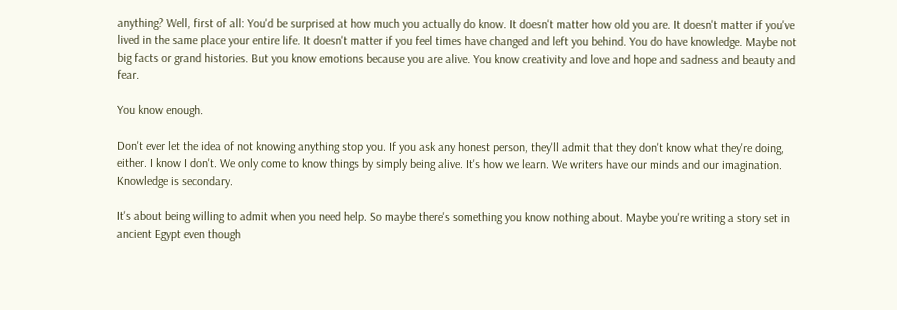anything? Well, first of all: You'd be surprised at how much you actually do know. It doesn't matter how old you are. It doesn't matter if you've lived in the same place your entire life. It doesn't matter if you feel times have changed and left you behind. You do have knowledge. Maybe not big facts or grand histories. But you know emotions because you are alive. You know creativity and love and hope and sadness and beauty and fear.

You know enough.

Don't ever let the idea of not knowing anything stop you. If you ask any honest person, they'll admit that they don't know what they're doing, either. I know I don't. We only come to know things by simply being alive. It's how we learn. We writers have our minds and our imagination. Knowledge is secondary.

It's about being willing to admit when you need help. So maybe there's something you know nothing about. Maybe you're writing a story set in ancient Egypt even though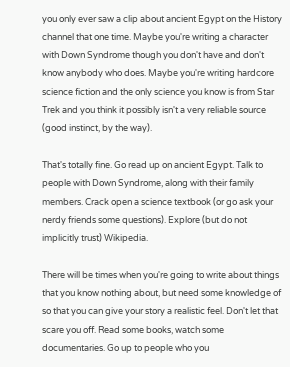you only ever saw a clip about ancient Egypt on the History channel that one time. Maybe you're writing a character with Down Syndrome though you don't have and don't know anybody who does. Maybe you're writing hardcore science fiction and the only science you know is from Star Trek and you think it possibly isn't a very reliable source (good instinct, by the way).

That's totally fine. Go read up on ancient Egypt. Talk to people with Down Syndrome, along with their family members. Crack open a science textbook (or go ask your nerdy friends some questions). Explore (but do not implicitly trust) Wikipedia.

There will be times when you're going to write about things that you know nothing about, but need some knowledge of so that you can give your story a realistic feel. Don't let that scare you off. Read some books, watch some documentaries. Go up to people who you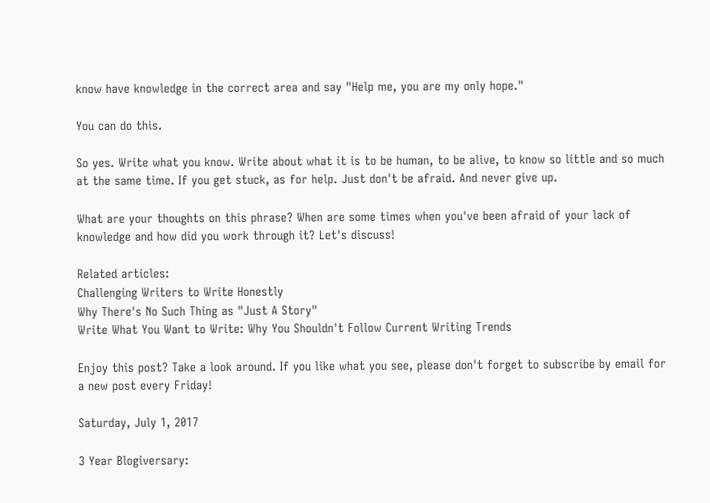know have knowledge in the correct area and say "Help me, you are my only hope."

You can do this.

So yes. Write what you know. Write about what it is to be human, to be alive, to know so little and so much at the same time. If you get stuck, as for help. Just don't be afraid. And never give up.

What are your thoughts on this phrase? When are some times when you've been afraid of your lack of knowledge and how did you work through it? Let's discuss!

Related articles:
Challenging Writers to Write Honestly
Why There's No Such Thing as "Just A Story"
Write What You Want to Write: Why You Shouldn't Follow Current Writing Trends

Enjoy this post? Take a look around. If you like what you see, please don't forget to subscribe by email for a new post every Friday!

Saturday, July 1, 2017

3 Year Blogiversary: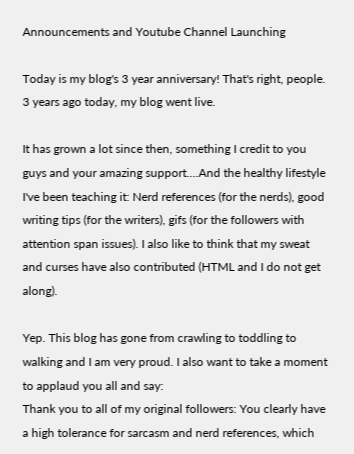Announcements and Youtube Channel Launching

Today is my blog's 3 year anniversary! That's right, people. 3 years ago today, my blog went live.

It has grown a lot since then, something I credit to you guys and your amazing support....And the healthy lifestyle I've been teaching it: Nerd references (for the nerds), good writing tips (for the writers), gifs (for the followers with attention span issues). I also like to think that my sweat and curses have also contributed (HTML and I do not get along).

Yep. This blog has gone from crawling to toddling to walking and I am very proud. I also want to take a moment to applaud you all and say:
Thank you to all of my original followers: You clearly have a high tolerance for sarcasm and nerd references, which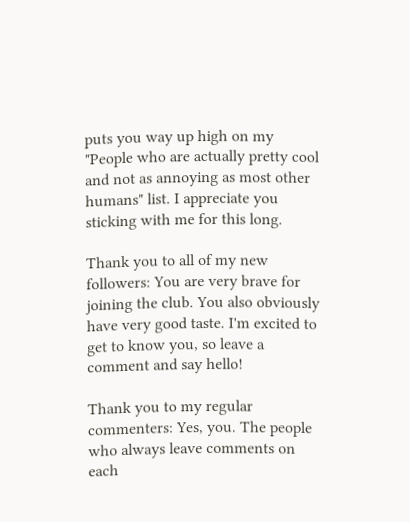puts you way up high on my "People who are actually pretty cool and not as annoying as most other humans" list. I appreciate you sticking with me for this long.

Thank you to all of my new followers: You are very brave for joining the club. You also obviously have very good taste. I'm excited to get to know you, so leave a comment and say hello!

Thank you to my regular commenters: Yes, you. The people who always leave comments on each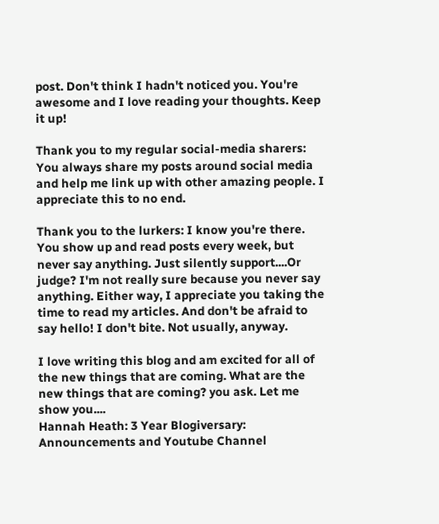post. Don't think I hadn't noticed you. You're awesome and I love reading your thoughts. Keep it up!

Thank you to my regular social-media sharers: You always share my posts around social media and help me link up with other amazing people. I appreciate this to no end.

Thank you to the lurkers: I know you're there. You show up and read posts every week, but never say anything. Just silently support....Or judge? I'm not really sure because you never say anything. Either way, I appreciate you taking the time to read my articles. And don't be afraid to say hello! I don't bite. Not usually, anyway.

I love writing this blog and am excited for all of the new things that are coming. What are the new things that are coming? you ask. Let me show you....
Hannah Heath: 3 Year Blogiversary: Announcements and Youtube Channel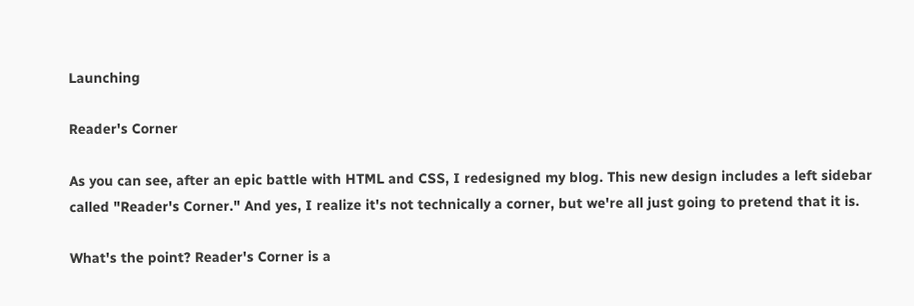Launching

Reader's Corner

As you can see, after an epic battle with HTML and CSS, I redesigned my blog. This new design includes a left sidebar called "Reader's Corner." And yes, I realize it's not technically a corner, but we're all just going to pretend that it is.

What's the point? Reader's Corner is a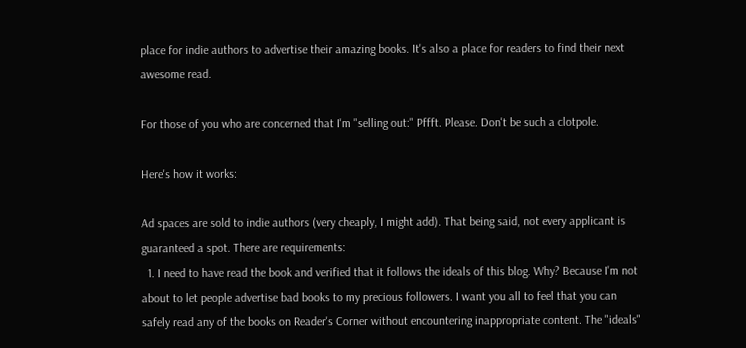place for indie authors to advertise their amazing books. It's also a place for readers to find their next awesome read.

For those of you who are concerned that I'm "selling out:" Pffft. Please. Don't be such a clotpole.

Here's how it works:

Ad spaces are sold to indie authors (very cheaply, I might add). That being said, not every applicant is guaranteed a spot. There are requirements:
  1. I need to have read the book and verified that it follows the ideals of this blog. Why? Because I'm not about to let people advertise bad books to my precious followers. I want you all to feel that you can safely read any of the books on Reader's Corner without encountering inappropriate content. The "ideals"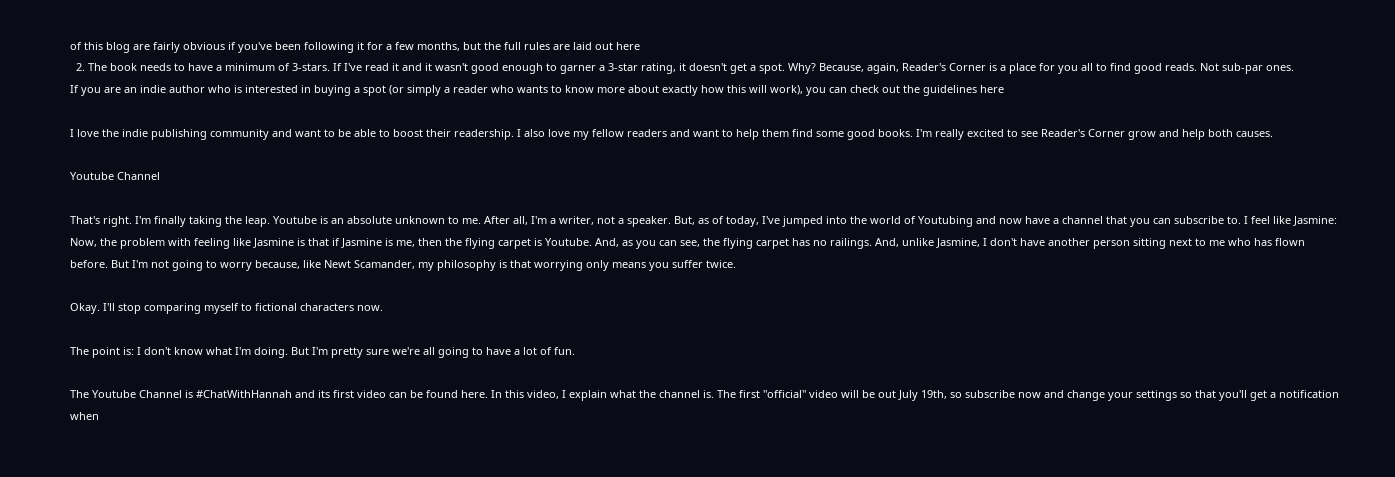of this blog are fairly obvious if you've been following it for a few months, but the full rules are laid out here
  2. The book needs to have a minimum of 3-stars. If I've read it and it wasn't good enough to garner a 3-star rating, it doesn't get a spot. Why? Because, again, Reader's Corner is a place for you all to find good reads. Not sub-par ones.
If you are an indie author who is interested in buying a spot (or simply a reader who wants to know more about exactly how this will work), you can check out the guidelines here

I love the indie publishing community and want to be able to boost their readership. I also love my fellow readers and want to help them find some good books. I'm really excited to see Reader's Corner grow and help both causes.

Youtube Channel

That's right. I'm finally taking the leap. Youtube is an absolute unknown to me. After all, I'm a writer, not a speaker. But, as of today, I've jumped into the world of Youtubing and now have a channel that you can subscribe to. I feel like Jasmine:
Now, the problem with feeling like Jasmine is that if Jasmine is me, then the flying carpet is Youtube. And, as you can see, the flying carpet has no railings. And, unlike Jasmine, I don't have another person sitting next to me who has flown before. But I'm not going to worry because, like Newt Scamander, my philosophy is that worrying only means you suffer twice.

Okay. I'll stop comparing myself to fictional characters now.

The point is: I don't know what I'm doing. But I'm pretty sure we're all going to have a lot of fun.

The Youtube Channel is #ChatWithHannah and its first video can be found here. In this video, I explain what the channel is. The first "official" video will be out July 19th, so subscribe now and change your settings so that you'll get a notification when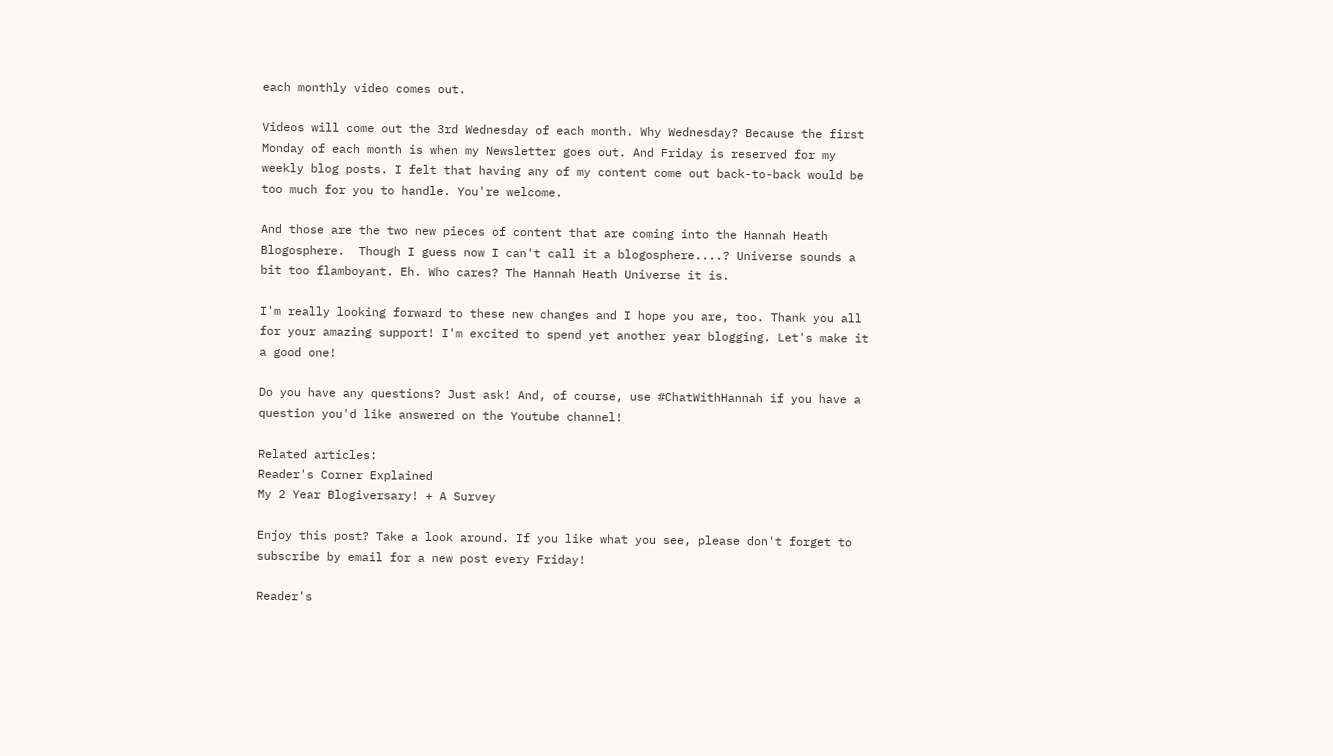each monthly video comes out.

Videos will come out the 3rd Wednesday of each month. Why Wednesday? Because the first Monday of each month is when my Newsletter goes out. And Friday is reserved for my weekly blog posts. I felt that having any of my content come out back-to-back would be too much for you to handle. You're welcome.

And those are the two new pieces of content that are coming into the Hannah Heath Blogosphere.  Though I guess now I can't call it a blogosphere....? Universe sounds a bit too flamboyant. Eh. Who cares? The Hannah Heath Universe it is.

I'm really looking forward to these new changes and I hope you are, too. Thank you all for your amazing support! I'm excited to spend yet another year blogging. Let's make it a good one!

Do you have any questions? Just ask! And, of course, use #ChatWithHannah if you have a question you'd like answered on the Youtube channel!

Related articles:
Reader's Corner Explained
My 2 Year Blogiversary! + A Survey

Enjoy this post? Take a look around. If you like what you see, please don't forget to subscribe by email for a new post every Friday!

Reader's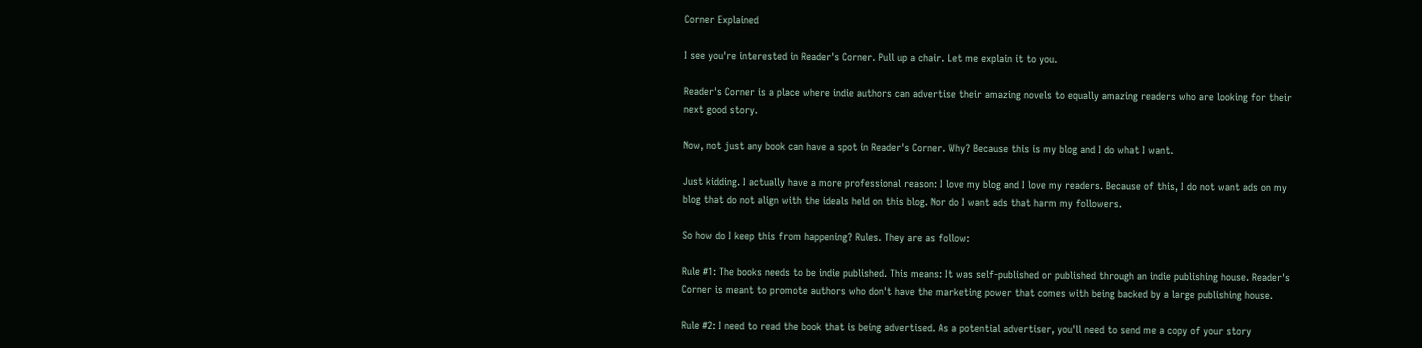Corner Explained

I see you're interested in Reader's Corner. Pull up a chair. Let me explain it to you.

Reader's Corner is a place where indie authors can advertise their amazing novels to equally amazing readers who are looking for their next good story.

Now, not just any book can have a spot in Reader's Corner. Why? Because this is my blog and I do what I want.

Just kidding. I actually have a more professional reason: I love my blog and I love my readers. Because of this, I do not want ads on my blog that do not align with the ideals held on this blog. Nor do I want ads that harm my followers.

So how do I keep this from happening? Rules. They are as follow:

Rule #1: The books needs to be indie published. This means: It was self-published or published through an indie publishing house. Reader's Corner is meant to promote authors who don't have the marketing power that comes with being backed by a large publishing house.

Rule #2: I need to read the book that is being advertised. As a potential advertiser, you'll need to send me a copy of your story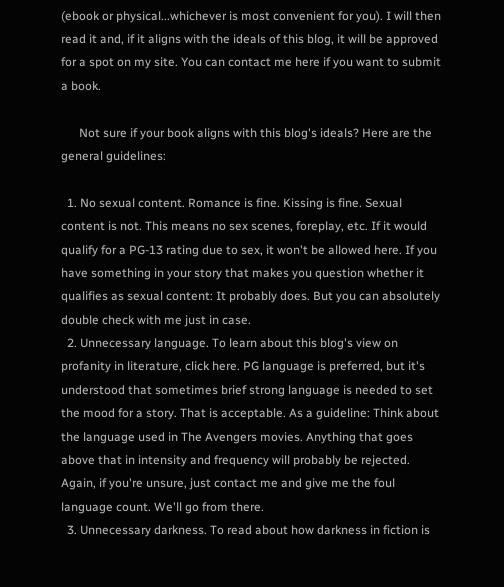(ebook or physical...whichever is most convenient for you). I will then read it and, if it aligns with the ideals of this blog, it will be approved for a spot on my site. You can contact me here if you want to submit a book.

      Not sure if your book aligns with this blog's ideals? Here are the general guidelines:

  1. No sexual content. Romance is fine. Kissing is fine. Sexual content is not. This means no sex scenes, foreplay, etc. If it would qualify for a PG-13 rating due to sex, it won't be allowed here. If you have something in your story that makes you question whether it qualifies as sexual content: It probably does. But you can absolutely double check with me just in case.
  2. Unnecessary language. To learn about this blog's view on profanity in literature, click here. PG language is preferred, but it's understood that sometimes brief strong language is needed to set the mood for a story. That is acceptable. As a guideline: Think about the language used in The Avengers movies. Anything that goes above that in intensity and frequency will probably be rejected. Again, if you're unsure, just contact me and give me the foul language count. We'll go from there.
  3. Unnecessary darkness. To read about how darkness in fiction is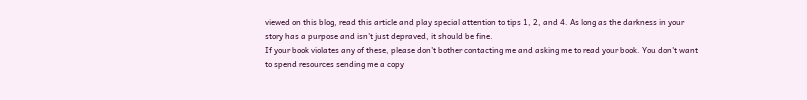viewed on this blog, read this article and play special attention to tips 1, 2, and 4. As long as the darkness in your story has a purpose and isn't just depraved, it should be fine.
If your book violates any of these, please don't bother contacting me and asking me to read your book. You don't want to spend resources sending me a copy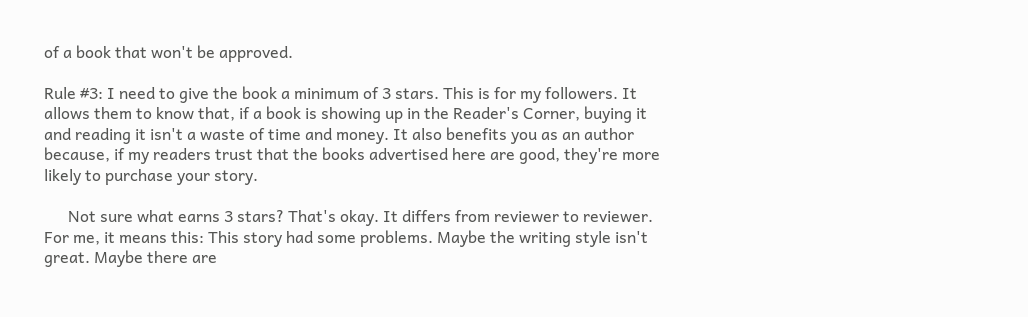of a book that won't be approved.

Rule #3: I need to give the book a minimum of 3 stars. This is for my followers. It allows them to know that, if a book is showing up in the Reader's Corner, buying it and reading it isn't a waste of time and money. It also benefits you as an author because, if my readers trust that the books advertised here are good, they're more likely to purchase your story.

      Not sure what earns 3 stars? That's okay. It differs from reviewer to reviewer. For me, it means this: This story had some problems. Maybe the writing style isn't great. Maybe there are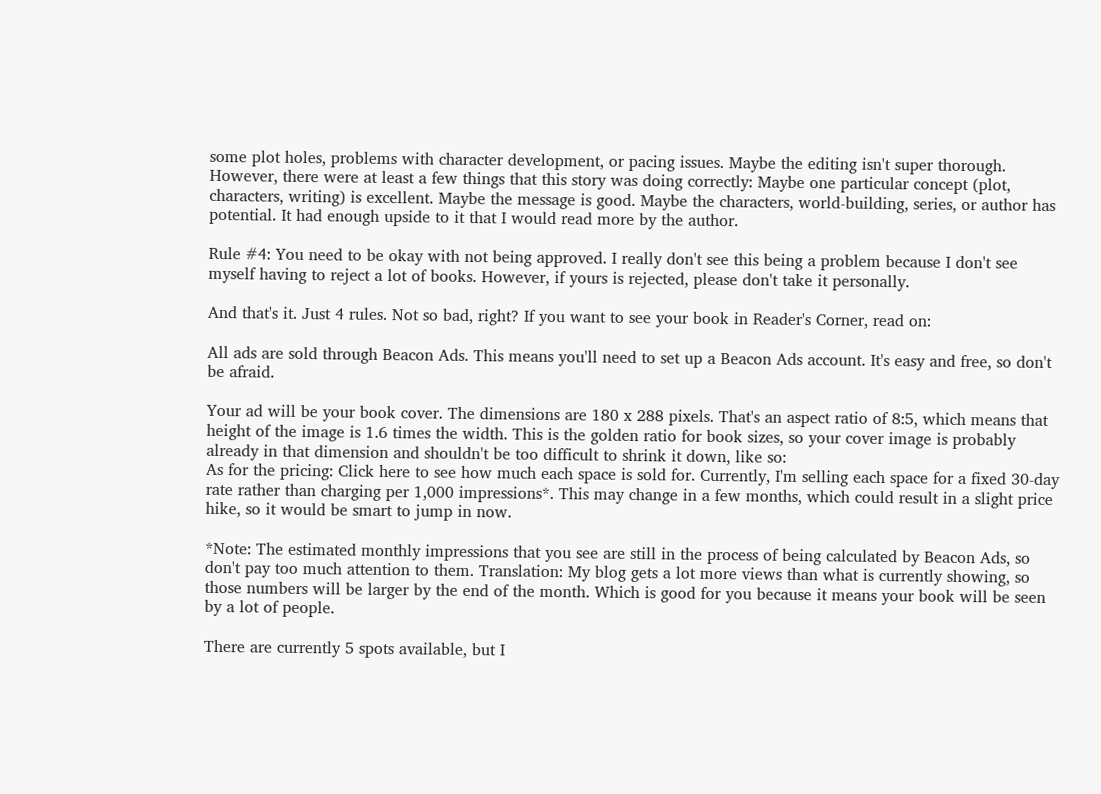some plot holes, problems with character development, or pacing issues. Maybe the editing isn't super thorough. However, there were at least a few things that this story was doing correctly: Maybe one particular concept (plot, characters, writing) is excellent. Maybe the message is good. Maybe the characters, world-building, series, or author has potential. It had enough upside to it that I would read more by the author.

Rule #4: You need to be okay with not being approved. I really don't see this being a problem because I don't see myself having to reject a lot of books. However, if yours is rejected, please don't take it personally.

And that's it. Just 4 rules. Not so bad, right? If you want to see your book in Reader's Corner, read on:

All ads are sold through Beacon Ads. This means you'll need to set up a Beacon Ads account. It's easy and free, so don't be afraid.

Your ad will be your book cover. The dimensions are 180 x 288 pixels. That's an aspect ratio of 8:5, which means that height of the image is 1.6 times the width. This is the golden ratio for book sizes, so your cover image is probably already in that dimension and shouldn't be too difficult to shrink it down, like so:
As for the pricing: Click here to see how much each space is sold for. Currently, I'm selling each space for a fixed 30-day rate rather than charging per 1,000 impressions*. This may change in a few months, which could result in a slight price hike, so it would be smart to jump in now.

*Note: The estimated monthly impressions that you see are still in the process of being calculated by Beacon Ads, so don't pay too much attention to them. Translation: My blog gets a lot more views than what is currently showing, so those numbers will be larger by the end of the month. Which is good for you because it means your book will be seen by a lot of people.

There are currently 5 spots available, but I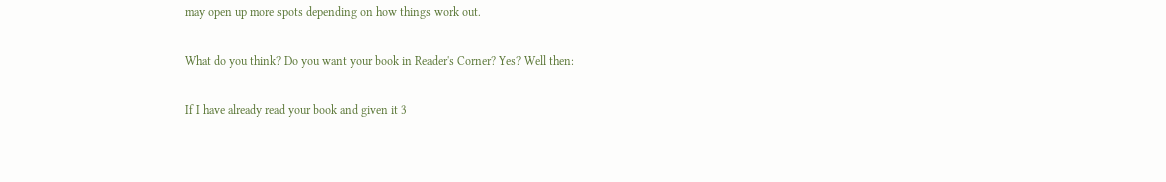may open up more spots depending on how things work out.

What do you think? Do you want your book in Reader's Corner? Yes? Well then:

If I have already read your book and given it 3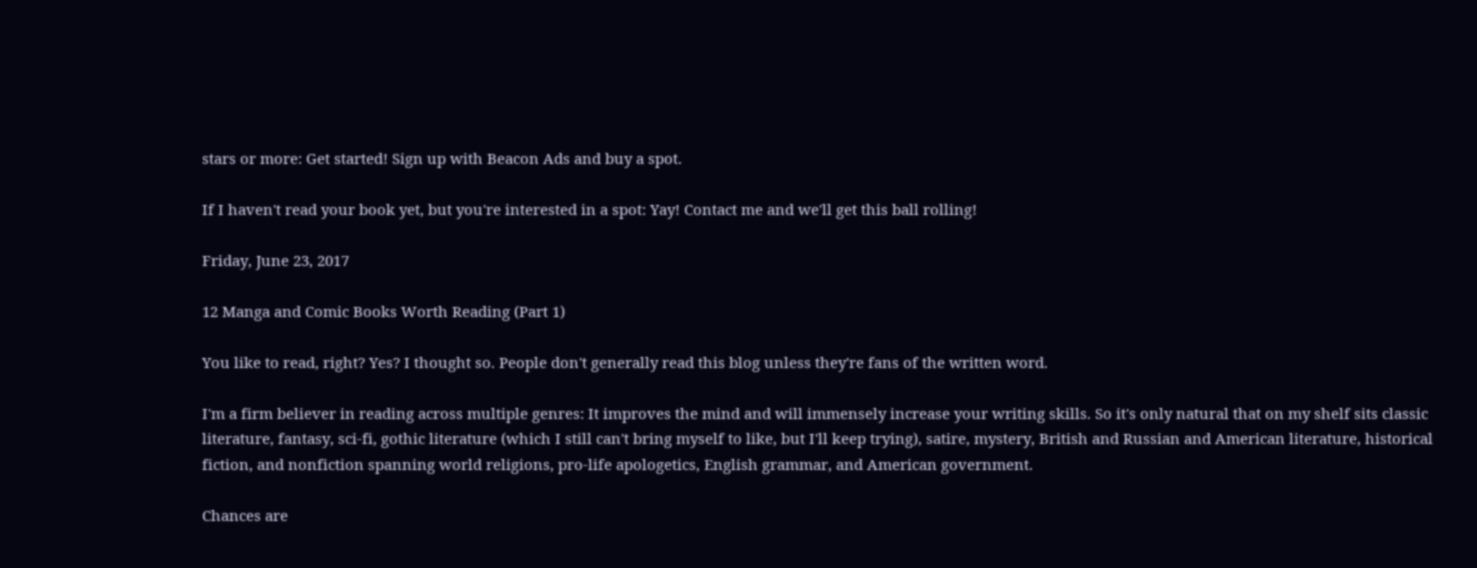stars or more: Get started! Sign up with Beacon Ads and buy a spot.

If I haven't read your book yet, but you're interested in a spot: Yay! Contact me and we'll get this ball rolling!

Friday, June 23, 2017

12 Manga and Comic Books Worth Reading (Part 1)

You like to read, right? Yes? I thought so. People don't generally read this blog unless they're fans of the written word.

I'm a firm believer in reading across multiple genres: It improves the mind and will immensely increase your writing skills. So it's only natural that on my shelf sits classic literature, fantasy, sci-fi, gothic literature (which I still can't bring myself to like, but I'll keep trying), satire, mystery, British and Russian and American literature, historical fiction, and nonfiction spanning world religions, pro-life apologetics, English grammar, and American government.

Chances are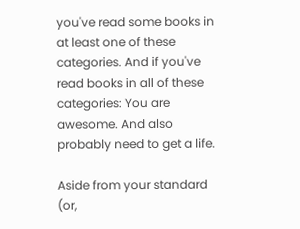you've read some books in at least one of these categories. And if you've read books in all of these categories: You are awesome. And also probably need to get a life.

Aside from your standard (or,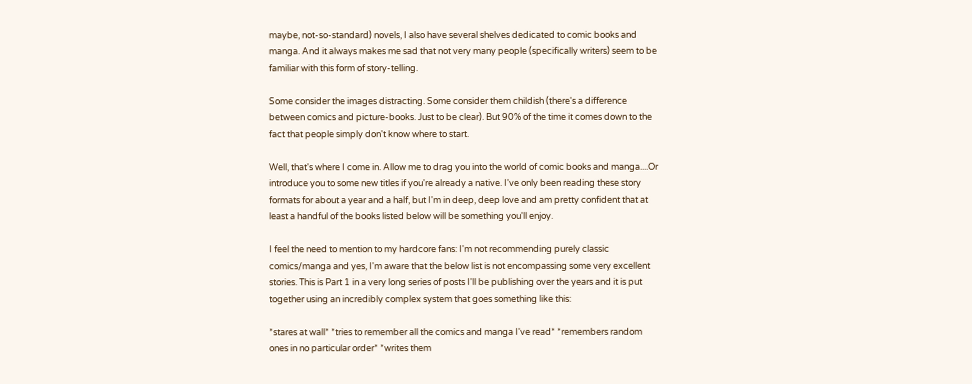maybe, not-so-standard) novels, I also have several shelves dedicated to comic books and manga. And it always makes me sad that not very many people (specifically writers) seem to be familiar with this form of story-telling.

Some consider the images distracting. Some consider them childish (there's a difference between comics and picture-books. Just to be clear). But 90% of the time it comes down to the fact that people simply don't know where to start.

Well, that's where I come in. Allow me to drag you into the world of comic books and manga....Or introduce you to some new titles if you're already a native. I've only been reading these story formats for about a year and a half, but I'm in deep, deep love and am pretty confident that at least a handful of the books listed below will be something you'll enjoy.

I feel the need to mention to my hardcore fans: I'm not recommending purely classic comics/manga and yes, I'm aware that the below list is not encompassing some very excellent stories. This is Part 1 in a very long series of posts I'll be publishing over the years and it is put together using an incredibly complex system that goes something like this:

*stares at wall* *tries to remember all the comics and manga I've read* *remembers random ones in no particular order* *writes them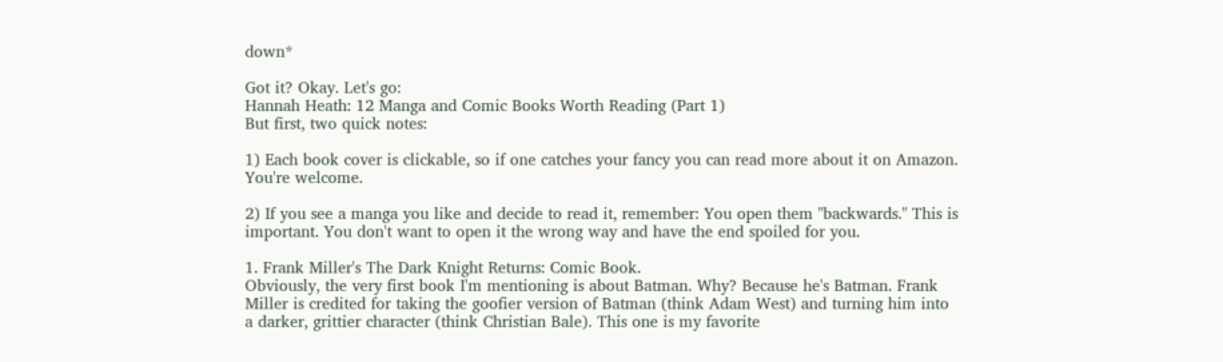down*

Got it? Okay. Let's go:
Hannah Heath: 12 Manga and Comic Books Worth Reading (Part 1)
But first, two quick notes:

1) Each book cover is clickable, so if one catches your fancy you can read more about it on Amazon. You're welcome.

2) If you see a manga you like and decide to read it, remember: You open them "backwards." This is important. You don't want to open it the wrong way and have the end spoiled for you.

1. Frank Miller's The Dark Knight Returns: Comic Book.
Obviously, the very first book I'm mentioning is about Batman. Why? Because he's Batman. Frank Miller is credited for taking the goofier version of Batman (think Adam West) and turning him into a darker, grittier character (think Christian Bale). This one is my favorite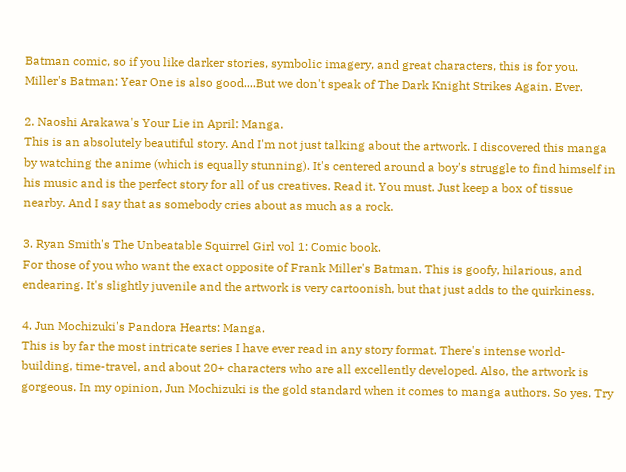Batman comic, so if you like darker stories, symbolic imagery, and great characters, this is for you. Miller's Batman: Year One is also good....But we don't speak of The Dark Knight Strikes Again. Ever.

2. Naoshi Arakawa's Your Lie in April: Manga.
This is an absolutely beautiful story. And I'm not just talking about the artwork. I discovered this manga by watching the anime (which is equally stunning). It's centered around a boy's struggle to find himself in his music and is the perfect story for all of us creatives. Read it. You must. Just keep a box of tissue nearby. And I say that as somebody cries about as much as a rock.

3. Ryan Smith's The Unbeatable Squirrel Girl vol 1: Comic book.
For those of you who want the exact opposite of Frank Miller's Batman. This is goofy, hilarious, and endearing. It's slightly juvenile and the artwork is very cartoonish, but that just adds to the quirkiness.

4. Jun Mochizuki's Pandora Hearts: Manga.
This is by far the most intricate series I have ever read in any story format. There's intense world-building, time-travel, and about 20+ characters who are all excellently developed. Also, the artwork is gorgeous. In my opinion, Jun Mochizuki is the gold standard when it comes to manga authors. So yes. Try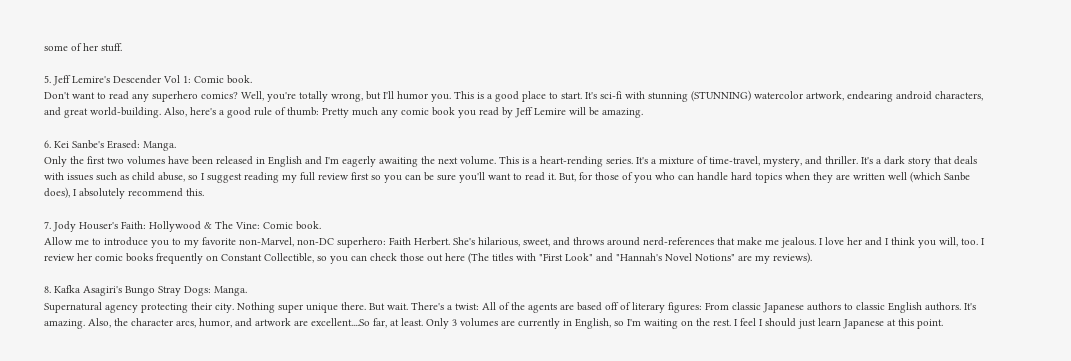some of her stuff.

5. Jeff Lemire's Descender Vol 1: Comic book.
Don't want to read any superhero comics? Well, you're totally wrong, but I'll humor you. This is a good place to start. It's sci-fi with stunning (STUNNING) watercolor artwork, endearing android characters, and great world-building. Also, here's a good rule of thumb: Pretty much any comic book you read by Jeff Lemire will be amazing.

6. Kei Sanbe's Erased: Manga.
Only the first two volumes have been released in English and I'm eagerly awaiting the next volume. This is a heart-rending series. It's a mixture of time-travel, mystery, and thriller. It's a dark story that deals with issues such as child abuse, so I suggest reading my full review first so you can be sure you'll want to read it. But, for those of you who can handle hard topics when they are written well (which Sanbe does), I absolutely recommend this.

7. Jody Houser's Faith: Hollywood & The Vine: Comic book.
Allow me to introduce you to my favorite non-Marvel, non-DC superhero: Faith Herbert. She's hilarious, sweet, and throws around nerd-references that make me jealous. I love her and I think you will, too. I review her comic books frequently on Constant Collectible, so you can check those out here (The titles with "First Look" and "Hannah's Novel Notions" are my reviews).

8. Kafka Asagiri's Bungo Stray Dogs: Manga.
Supernatural agency protecting their city. Nothing super unique there. But wait. There's a twist: All of the agents are based off of literary figures: From classic Japanese authors to classic English authors. It's amazing. Also, the character arcs, humor, and artwork are excellent....So far, at least. Only 3 volumes are currently in English, so I'm waiting on the rest. I feel I should just learn Japanese at this point.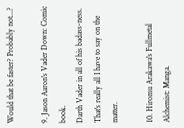Would that be faster? Probably not...?

9. Jason Aaron's Vader Down: Comic book.
Darth Vader in all of his badass-ness. That's really all I have to say on the matter.

10. Hiromu Arakawa's Fullmetal Alchemist: Manga.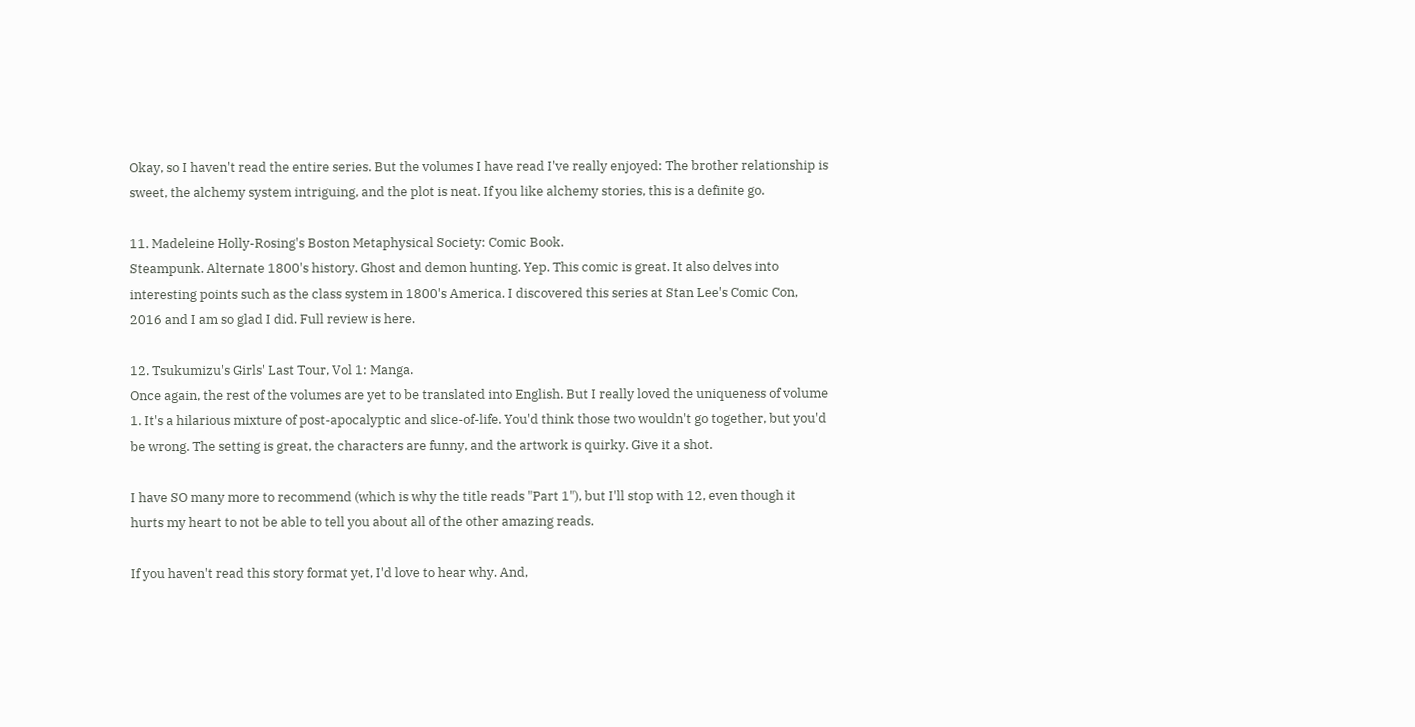Okay, so I haven't read the entire series. But the volumes I have read I've really enjoyed: The brother relationship is sweet, the alchemy system intriguing, and the plot is neat. If you like alchemy stories, this is a definite go.

11. Madeleine Holly-Rosing's Boston Metaphysical Society: Comic Book.
Steampunk. Alternate 1800's history. Ghost and demon hunting. Yep. This comic is great. It also delves into interesting points such as the class system in 1800's America. I discovered this series at Stan Lee's Comic Con, 2016 and I am so glad I did. Full review is here.

12. Tsukumizu's Girls' Last Tour, Vol 1: Manga.
Once again, the rest of the volumes are yet to be translated into English. But I really loved the uniqueness of volume 1. It's a hilarious mixture of post-apocalyptic and slice-of-life. You'd think those two wouldn't go together, but you'd be wrong. The setting is great, the characters are funny, and the artwork is quirky. Give it a shot.

I have SO many more to recommend (which is why the title reads "Part 1"), but I'll stop with 12, even though it hurts my heart to not be able to tell you about all of the other amazing reads.

If you haven't read this story format yet, I'd love to hear why. And,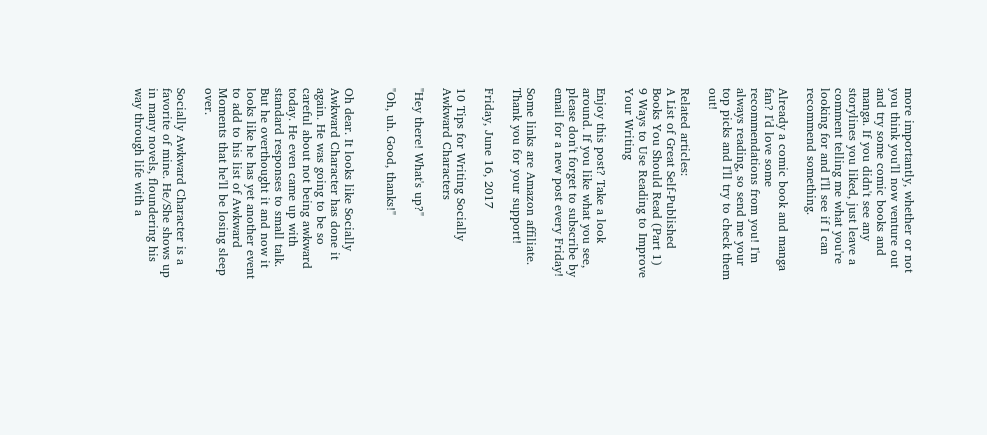more importantly, whether or not you think you'll now venture out and try some comic books and manga. If you didn't see any storylines you liked, just leave a comment telling me what you're looking for and I'll see if I can recommend something.

Already a comic book and manga fan? I'd love some recommendations from you! I'm always reading, so send me your top picks and I'll try to check them out!

Related articles:
A List of Great Self-Published Books You Should Read (Part 1)
9 Ways to Use Reading to Improve Your Writing

Enjoy this post? Take a look around. If you like what you see, please don't forget to subscribe by email for a new post every Friday!

Some links are Amazon affiliate. Thank you for your support!

Friday, June 16, 2017

10 Tips for Writing Socially Awkward Characters

"Hey there! What's up?"

"Oh, uh. Good, thanks!"


Oh dear. It looks like Socially Awkward Character has done it again. He was going to be so careful about not being awkward today. He even came up with standard responses to small talk. But he overthought it and now it looks like he has yet another event to add to his list of Awkward Moments that he'll be losing sleep over.

Socially Awkward Character is a favorite of mine. He/She shows up in many novels, floundering his way through life with a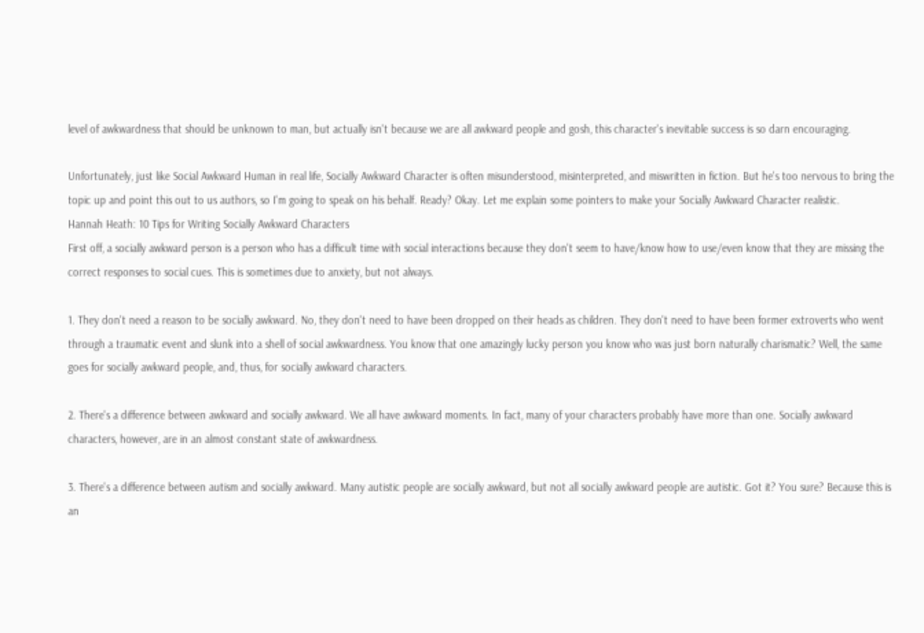level of awkwardness that should be unknown to man, but actually isn't because we are all awkward people and gosh, this character's inevitable success is so darn encouraging.

Unfortunately, just like Social Awkward Human in real life, Socially Awkward Character is often misunderstood, misinterpreted, and miswritten in fiction. But he's too nervous to bring the topic up and point this out to us authors, so I'm going to speak on his behalf. Ready? Okay. Let me explain some pointers to make your Socially Awkward Character realistic.
Hannah Heath: 10 Tips for Writing Socially Awkward Characters
First off, a socially awkward person is a person who has a difficult time with social interactions because they don't seem to have/know how to use/even know that they are missing the correct responses to social cues. This is sometimes due to anxiety, but not always.

1. They don't need a reason to be socially awkward. No, they don't need to have been dropped on their heads as children. They don't need to have been former extroverts who went through a traumatic event and slunk into a shell of social awkwardness. You know that one amazingly lucky person you know who was just born naturally charismatic? Well, the same goes for socially awkward people, and, thus, for socially awkward characters.

2. There's a difference between awkward and socially awkward. We all have awkward moments. In fact, many of your characters probably have more than one. Socially awkward characters, however, are in an almost constant state of awkwardness.

3. There's a difference between autism and socially awkward. Many autistic people are socially awkward, but not all socially awkward people are autistic. Got it? You sure? Because this is an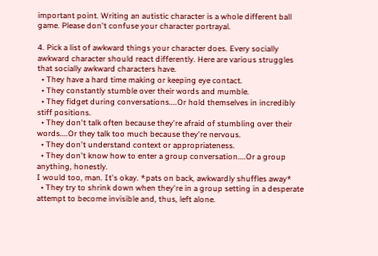important point. Writing an autistic character is a whole different ball game. Please don't confuse your character portrayal.

4. Pick a list of awkward things your character does. Every socially awkward character should react differently. Here are various struggles that socially awkward characters have.
  • They have a hard time making or keeping eye contact.
  • They constantly stumble over their words and mumble.
  • They fidget during conversations....Or hold themselves in incredibly stiff positions.
  • They don't talk often because they're afraid of stumbling over their words....Or they talk too much because they're nervous.
  • They don't understand context or appropriateness.
  • They don't know how to enter a group conversation....Or a group anything, honestly.
I would too, man. It's okay. *pats on back, awkwardly shuffles away*
  • They try to shrink down when they're in a group setting in a desperate attempt to become invisible and, thus, left alone.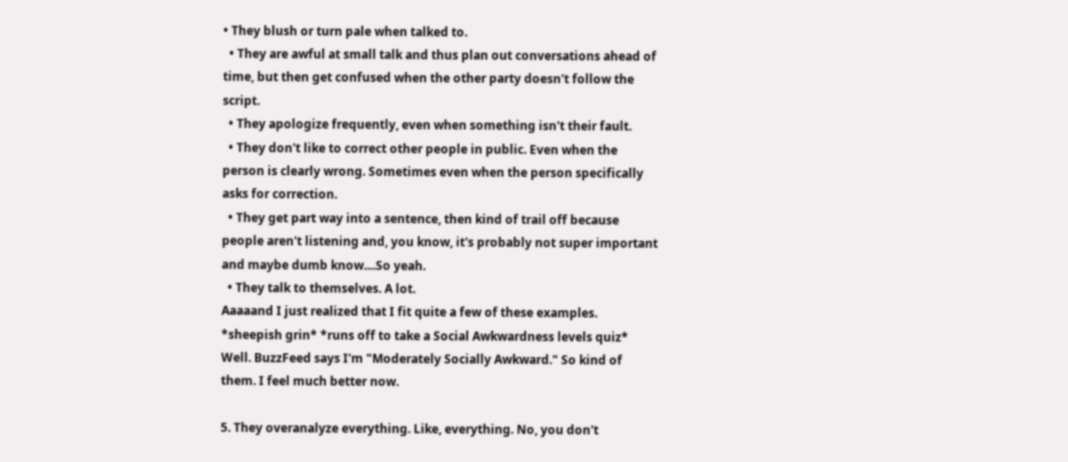• They blush or turn pale when talked to.
  • They are awful at small talk and thus plan out conversations ahead of time, but then get confused when the other party doesn't follow the script.
  • They apologize frequently, even when something isn't their fault.
  • They don't like to correct other people in public. Even when the person is clearly wrong. Sometimes even when the person specifically asks for correction.
  • They get part way into a sentence, then kind of trail off because people aren't listening and, you know, it's probably not super important and maybe dumb know....So yeah.
  • They talk to themselves. A lot.
Aaaaand I just realized that I fit quite a few of these examples. *sheepish grin* *runs off to take a Social Awkwardness levels quiz* Well. BuzzFeed says I'm "Moderately Socially Awkward." So kind of them. I feel much better now.

5. They overanalyze everything. Like, everything. No, you don't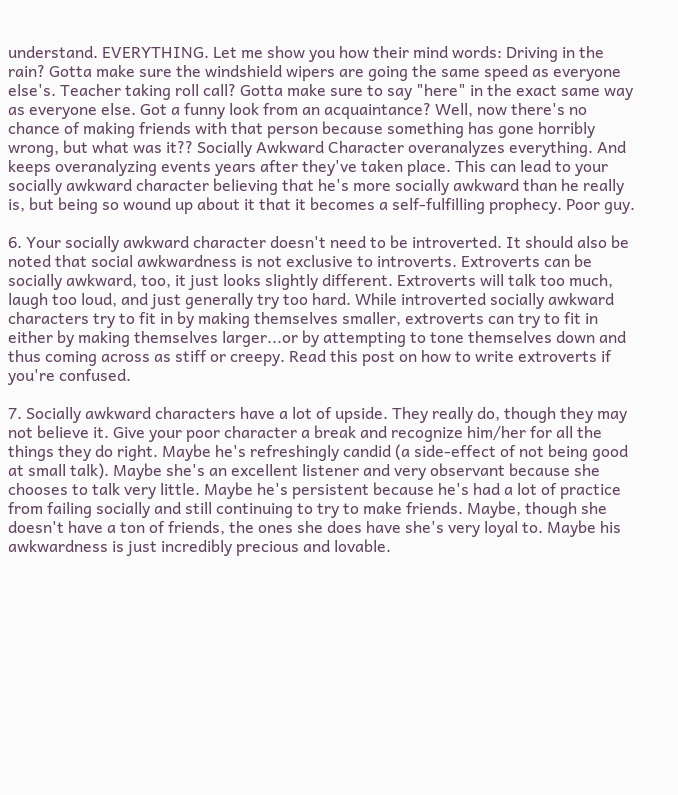understand. EVERYTHING. Let me show you how their mind words: Driving in the rain? Gotta make sure the windshield wipers are going the same speed as everyone else's. Teacher taking roll call? Gotta make sure to say "here" in the exact same way as everyone else. Got a funny look from an acquaintance? Well, now there's no chance of making friends with that person because something has gone horribly wrong, but what was it?? Socially Awkward Character overanalyzes everything. And keeps overanalyzing events years after they've taken place. This can lead to your socially awkward character believing that he's more socially awkward than he really is, but being so wound up about it that it becomes a self-fulfilling prophecy. Poor guy.

6. Your socially awkward character doesn't need to be introverted. It should also be noted that social awkwardness is not exclusive to introverts. Extroverts can be socially awkward, too, it just looks slightly different. Extroverts will talk too much, laugh too loud, and just generally try too hard. While introverted socially awkward characters try to fit in by making themselves smaller, extroverts can try to fit in either by making themselves larger...or by attempting to tone themselves down and thus coming across as stiff or creepy. Read this post on how to write extroverts if you're confused.

7. Socially awkward characters have a lot of upside. They really do, though they may not believe it. Give your poor character a break and recognize him/her for all the things they do right. Maybe he's refreshingly candid (a side-effect of not being good at small talk). Maybe she's an excellent listener and very observant because she chooses to talk very little. Maybe he's persistent because he's had a lot of practice from failing socially and still continuing to try to make friends. Maybe, though she doesn't have a ton of friends, the ones she does have she's very loyal to. Maybe his awkwardness is just incredibly precious and lovable.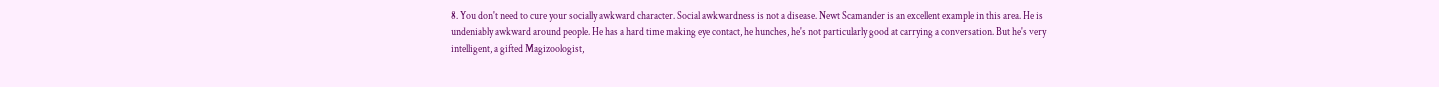8. You don't need to cure your socially awkward character. Social awkwardness is not a disease. Newt Scamander is an excellent example in this area. He is undeniably awkward around people. He has a hard time making eye contact, he hunches, he's not particularly good at carrying a conversation. But he's very intelligent, a gifted Magizoologist,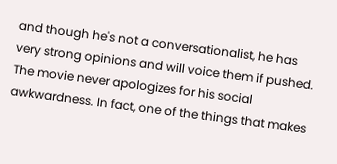and though he's not a conversationalist, he has very strong opinions and will voice them if pushed.
The movie never apologizes for his social awkwardness. In fact, one of the things that makes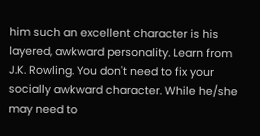him such an excellent character is his layered, awkward personality. Learn from J.K. Rowling. You don't need to fix your socially awkward character. While he/she may need to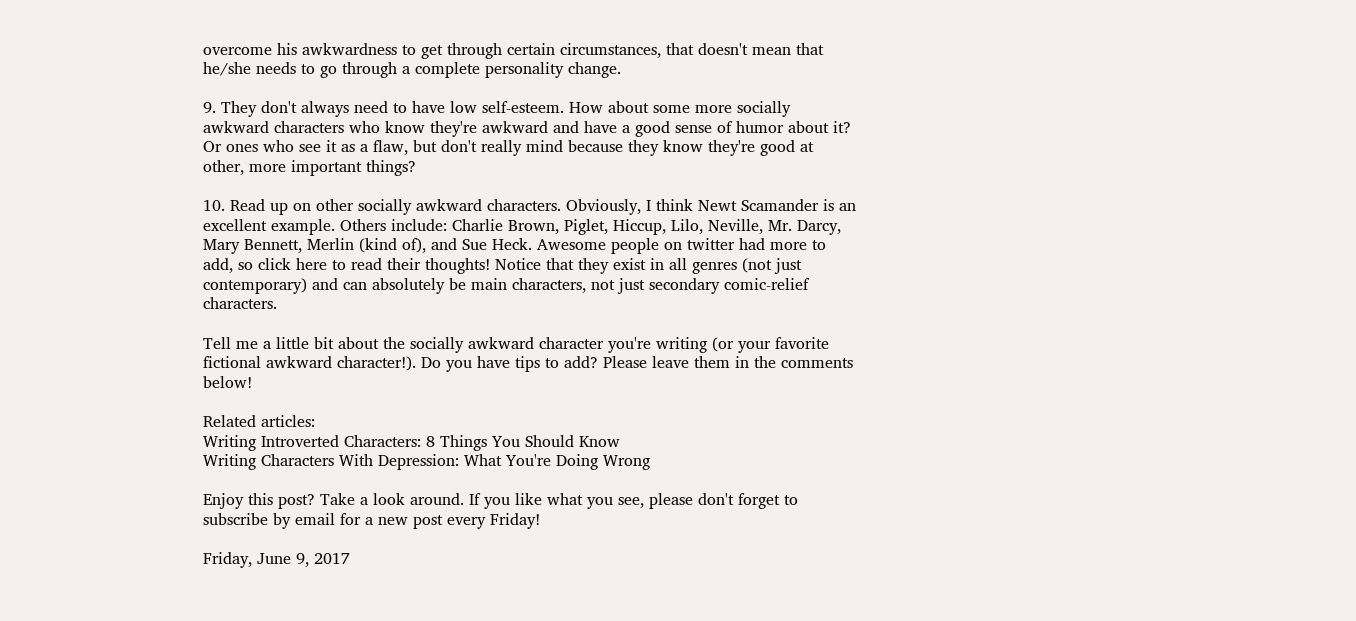overcome his awkwardness to get through certain circumstances, that doesn't mean that he/she needs to go through a complete personality change.

9. They don't always need to have low self-esteem. How about some more socially awkward characters who know they're awkward and have a good sense of humor about it? Or ones who see it as a flaw, but don't really mind because they know they're good at other, more important things?

10. Read up on other socially awkward characters. Obviously, I think Newt Scamander is an excellent example. Others include: Charlie Brown, Piglet, Hiccup, Lilo, Neville, Mr. Darcy, Mary Bennett, Merlin (kind of), and Sue Heck. Awesome people on twitter had more to add, so click here to read their thoughts! Notice that they exist in all genres (not just contemporary) and can absolutely be main characters, not just secondary comic-relief characters.

Tell me a little bit about the socially awkward character you're writing (or your favorite fictional awkward character!). Do you have tips to add? Please leave them in the comments below!

Related articles:
Writing Introverted Characters: 8 Things You Should Know
Writing Characters With Depression: What You're Doing Wrong

Enjoy this post? Take a look around. If you like what you see, please don't forget to subscribe by email for a new post every Friday!

Friday, June 9, 2017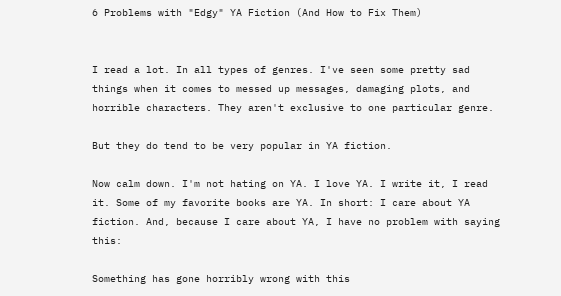6 Problems with "Edgy" YA Fiction (And How to Fix Them)


I read a lot. In all types of genres. I've seen some pretty sad things when it comes to messed up messages, damaging plots, and horrible characters. They aren't exclusive to one particular genre.

But they do tend to be very popular in YA fiction.

Now calm down. I'm not hating on YA. I love YA. I write it, I read it. Some of my favorite books are YA. In short: I care about YA fiction. And, because I care about YA, I have no problem with saying this:

Something has gone horribly wrong with this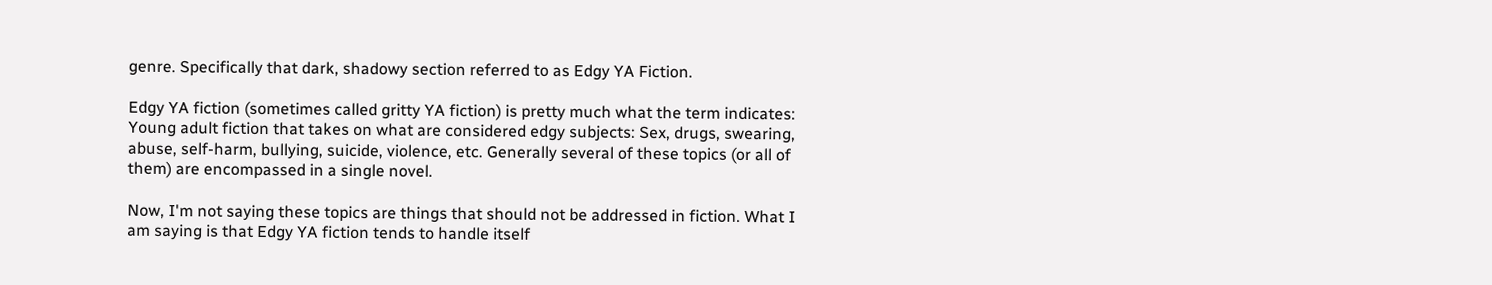genre. Specifically that dark, shadowy section referred to as Edgy YA Fiction.

Edgy YA fiction (sometimes called gritty YA fiction) is pretty much what the term indicates: Young adult fiction that takes on what are considered edgy subjects: Sex, drugs, swearing, abuse, self-harm, bullying, suicide, violence, etc. Generally several of these topics (or all of them) are encompassed in a single novel.

Now, I'm not saying these topics are things that should not be addressed in fiction. What I am saying is that Edgy YA fiction tends to handle itself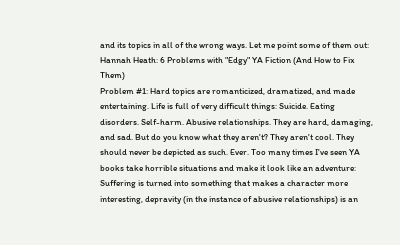and its topics in all of the wrong ways. Let me point some of them out:
Hannah Heath: 6 Problems with "Edgy" YA Fiction (And How to Fix Them)
Problem #1: Hard topics are romanticized, dramatized, and made entertaining. Life is full of very difficult things: Suicide. Eating disorders. Self-harm. Abusive relationships. They are hard, damaging, and sad. But do you know what they aren't? They aren't cool. They should never be depicted as such. Ever. Too many times I've seen YA books take horrible situations and make it look like an adventure: Suffering is turned into something that makes a character more interesting, depravity (in the instance of abusive relationships) is an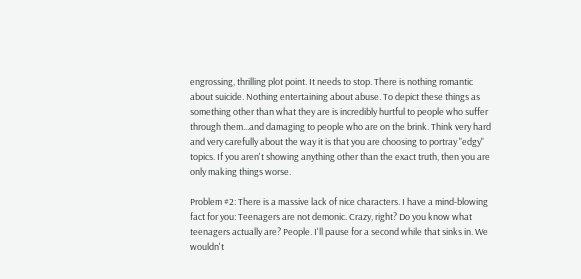engrossing, thrilling plot point. It needs to stop. There is nothing romantic about suicide. Nothing entertaining about abuse. To depict these things as something other than what they are is incredibly hurtful to people who suffer through them...and damaging to people who are on the brink. Think very hard and very carefully about the way it is that you are choosing to portray "edgy" topics. If you aren't showing anything other than the exact truth, then you are only making things worse.

Problem #2: There is a massive lack of nice characters. I have a mind-blowing fact for you: Teenagers are not demonic. Crazy, right? Do you know what teenagers actually are? People. I'll pause for a second while that sinks in. We wouldn't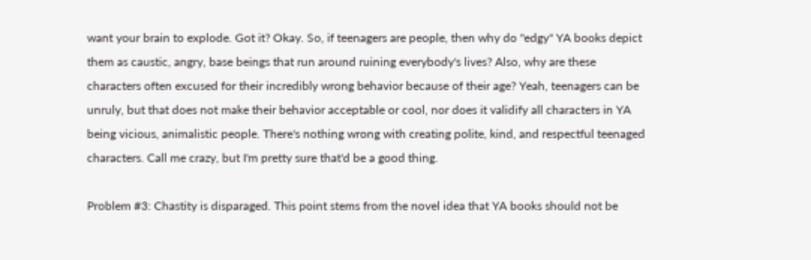want your brain to explode. Got it? Okay. So, if teenagers are people, then why do "edgy" YA books depict them as caustic, angry, base beings that run around ruining everybody's lives? Also, why are these characters often excused for their incredibly wrong behavior because of their age? Yeah, teenagers can be unruly, but that does not make their behavior acceptable or cool, nor does it validify all characters in YA being vicious, animalistic people. There's nothing wrong with creating polite, kind, and respectful teenaged characters. Call me crazy, but I'm pretty sure that'd be a good thing.

Problem #3: Chastity is disparaged. This point stems from the novel idea that YA books should not be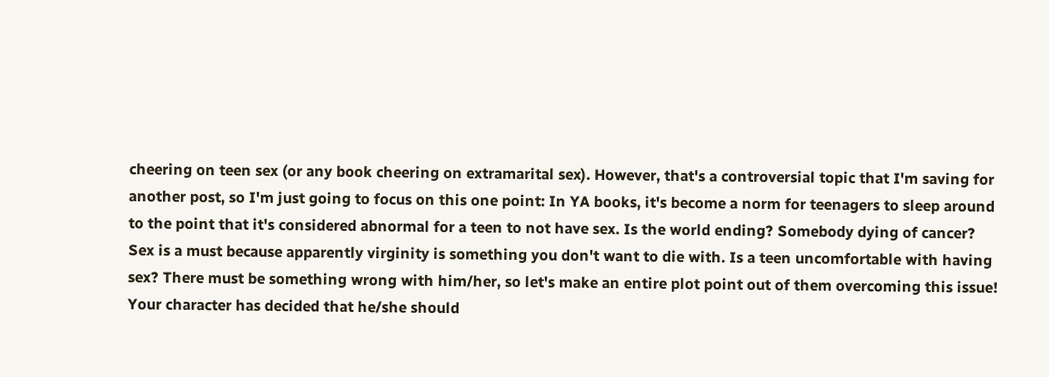cheering on teen sex (or any book cheering on extramarital sex). However, that's a controversial topic that I'm saving for another post, so I'm just going to focus on this one point: In YA books, it's become a norm for teenagers to sleep around to the point that it's considered abnormal for a teen to not have sex. Is the world ending? Somebody dying of cancer? Sex is a must because apparently virginity is something you don't want to die with. Is a teen uncomfortable with having sex? There must be something wrong with him/her, so let's make an entire plot point out of them overcoming this issue! Your character has decided that he/she should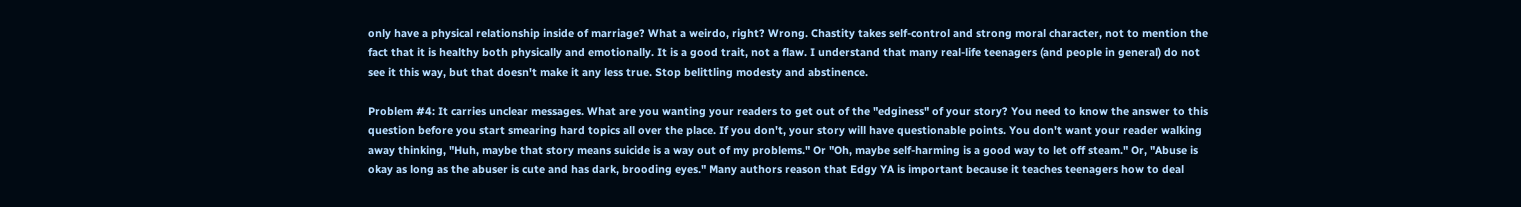only have a physical relationship inside of marriage? What a weirdo, right? Wrong. Chastity takes self-control and strong moral character, not to mention the fact that it is healthy both physically and emotionally. It is a good trait, not a flaw. I understand that many real-life teenagers (and people in general) do not see it this way, but that doesn't make it any less true. Stop belittling modesty and abstinence.

Problem #4: It carries unclear messages. What are you wanting your readers to get out of the "edginess" of your story? You need to know the answer to this question before you start smearing hard topics all over the place. If you don't, your story will have questionable points. You don't want your reader walking away thinking, "Huh, maybe that story means suicide is a way out of my problems." Or "Oh, maybe self-harming is a good way to let off steam." Or, "Abuse is okay as long as the abuser is cute and has dark, brooding eyes." Many authors reason that Edgy YA is important because it teaches teenagers how to deal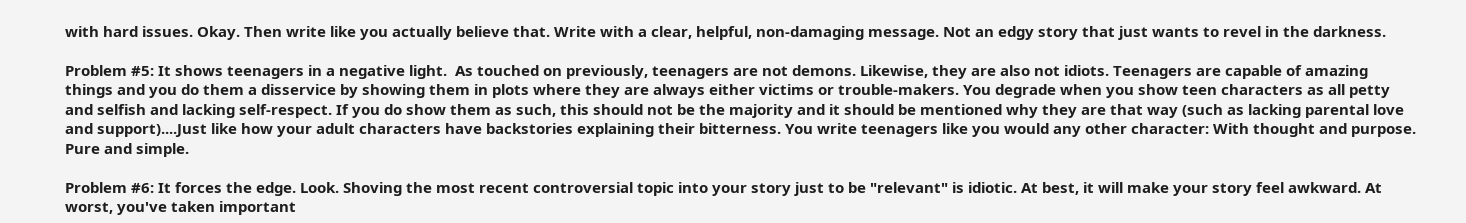with hard issues. Okay. Then write like you actually believe that. Write with a clear, helpful, non-damaging message. Not an edgy story that just wants to revel in the darkness.

Problem #5: It shows teenagers in a negative light.  As touched on previously, teenagers are not demons. Likewise, they are also not idiots. Teenagers are capable of amazing things and you do them a disservice by showing them in plots where they are always either victims or trouble-makers. You degrade when you show teen characters as all petty and selfish and lacking self-respect. If you do show them as such, this should not be the majority and it should be mentioned why they are that way (such as lacking parental love and support)....Just like how your adult characters have backstories explaining their bitterness. You write teenagers like you would any other character: With thought and purpose. Pure and simple.

Problem #6: It forces the edge. Look. Shoving the most recent controversial topic into your story just to be "relevant" is idiotic. At best, it will make your story feel awkward. At worst, you've taken important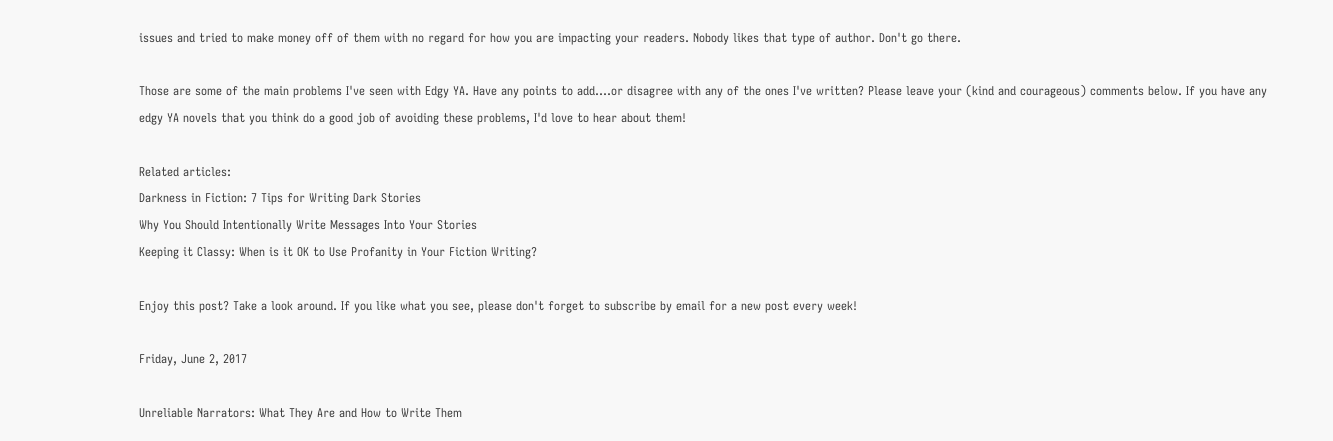issues and tried to make money off of them with no regard for how you are impacting your readers. Nobody likes that type of author. Don't go there.

Those are some of the main problems I've seen with Edgy YA. Have any points to add....or disagree with any of the ones I've written? Please leave your (kind and courageous) comments below. If you have any edgy YA novels that you think do a good job of avoiding these problems, I'd love to hear about them!

Related articles:
Darkness in Fiction: 7 Tips for Writing Dark Stories
Why You Should Intentionally Write Messages Into Your Stories
Keeping it Classy: When is it OK to Use Profanity in Your Fiction Writing?

Enjoy this post? Take a look around. If you like what you see, please don't forget to subscribe by email for a new post every week!

Friday, June 2, 2017

Unreliable Narrators: What They Are and How to Write Them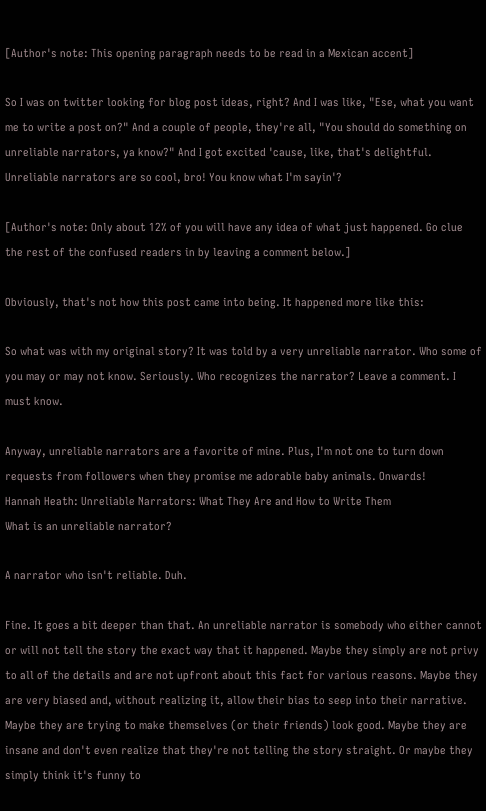[Author's note: This opening paragraph needs to be read in a Mexican accent]

So I was on twitter looking for blog post ideas, right? And I was like, "Ese, what you want me to write a post on?" And a couple of people, they're all, "You should do something on unreliable narrators, ya know?" And I got excited 'cause, like, that's delightful. Unreliable narrators are so cool, bro! You know what I'm sayin'?

[Author's note: Only about 12% of you will have any idea of what just happened. Go clue the rest of the confused readers in by leaving a comment below.]

Obviously, that's not how this post came into being. It happened more like this:

So what was with my original story? It was told by a very unreliable narrator. Who some of you may or may not know. Seriously. Who recognizes the narrator? Leave a comment. I must know.

Anyway, unreliable narrators are a favorite of mine. Plus, I'm not one to turn down requests from followers when they promise me adorable baby animals. Onwards!
Hannah Heath: Unreliable Narrators: What They Are and How to Write Them
What is an unreliable narrator?

A narrator who isn't reliable. Duh.

Fine. It goes a bit deeper than that. An unreliable narrator is somebody who either cannot or will not tell the story the exact way that it happened. Maybe they simply are not privy to all of the details and are not upfront about this fact for various reasons. Maybe they are very biased and, without realizing it, allow their bias to seep into their narrative. Maybe they are trying to make themselves (or their friends) look good. Maybe they are insane and don't even realize that they're not telling the story straight. Or maybe they simply think it's funny to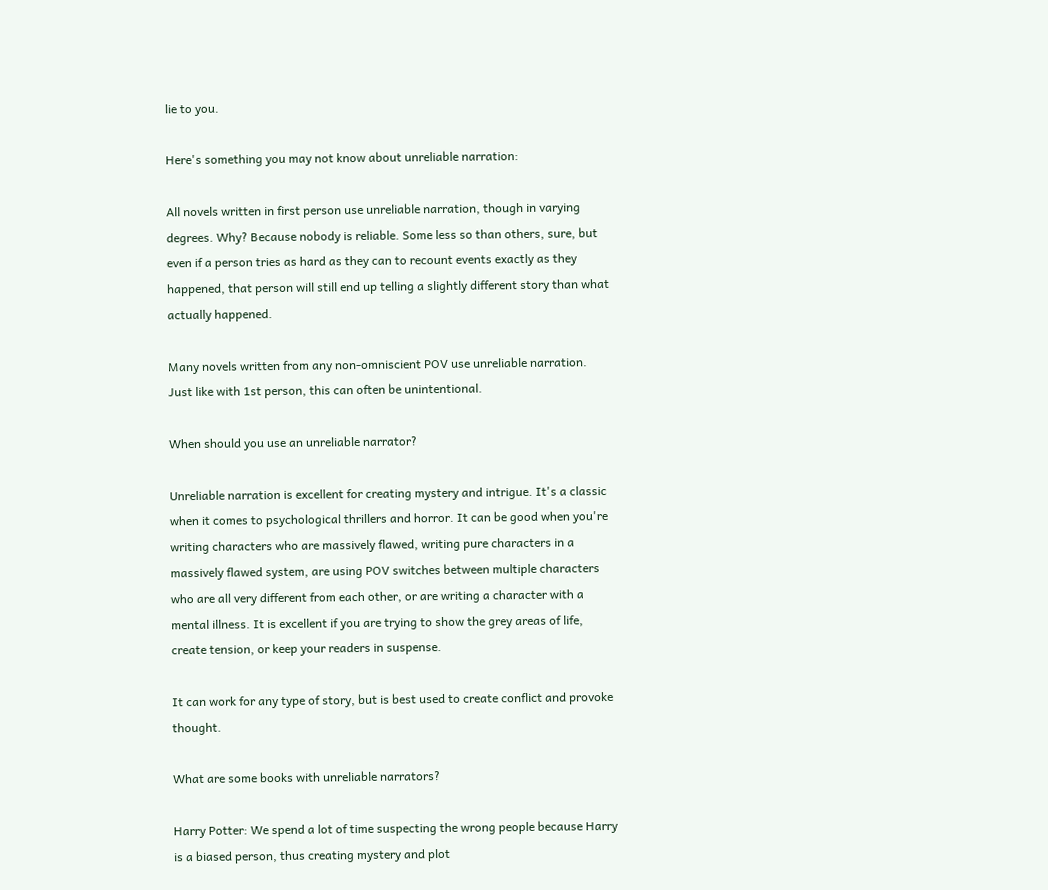lie to you.

Here's something you may not know about unreliable narration:

All novels written in first person use unreliable narration, though in varying degrees. Why? Because nobody is reliable. Some less so than others, sure, but even if a person tries as hard as they can to recount events exactly as they happened, that person will still end up telling a slightly different story than what actually happened.

Many novels written from any non-omniscient POV use unreliable narration. Just like with 1st person, this can often be unintentional.

When should you use an unreliable narrator?

Unreliable narration is excellent for creating mystery and intrigue. It's a classic when it comes to psychological thrillers and horror. It can be good when you're writing characters who are massively flawed, writing pure characters in a massively flawed system, are using POV switches between multiple characters who are all very different from each other, or are writing a character with a mental illness. It is excellent if you are trying to show the grey areas of life, create tension, or keep your readers in suspense.

It can work for any type of story, but is best used to create conflict and provoke thought.

What are some books with unreliable narrators?

Harry Potter: We spend a lot of time suspecting the wrong people because Harry is a biased person, thus creating mystery and plot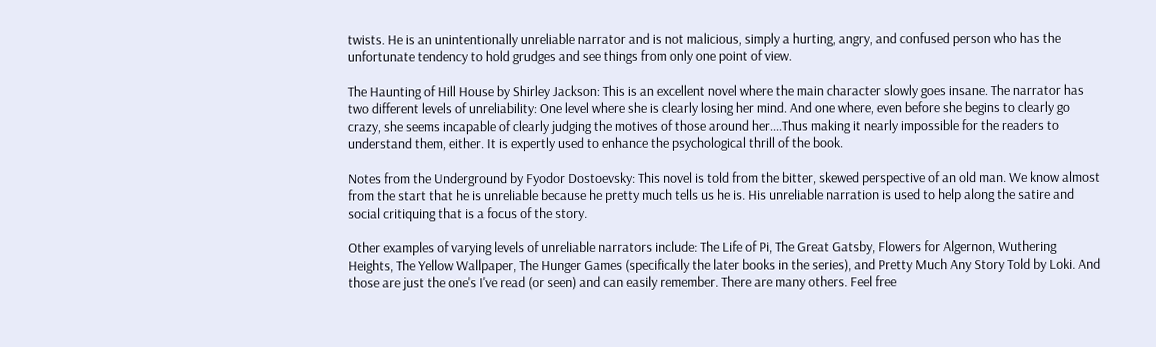twists. He is an unintentionally unreliable narrator and is not malicious, simply a hurting, angry, and confused person who has the unfortunate tendency to hold grudges and see things from only one point of view.

The Haunting of Hill House by Shirley Jackson: This is an excellent novel where the main character slowly goes insane. The narrator has two different levels of unreliability: One level where she is clearly losing her mind. And one where, even before she begins to clearly go crazy, she seems incapable of clearly judging the motives of those around her....Thus making it nearly impossible for the readers to understand them, either. It is expertly used to enhance the psychological thrill of the book.

Notes from the Underground by Fyodor Dostoevsky: This novel is told from the bitter, skewed perspective of an old man. We know almost from the start that he is unreliable because he pretty much tells us he is. His unreliable narration is used to help along the satire and social critiquing that is a focus of the story.

Other examples of varying levels of unreliable narrators include: The Life of Pi, The Great Gatsby, Flowers for Algernon, Wuthering Heights, The Yellow Wallpaper, The Hunger Games (specifically the later books in the series), and Pretty Much Any Story Told by Loki. And those are just the one's I've read (or seen) and can easily remember. There are many others. Feel free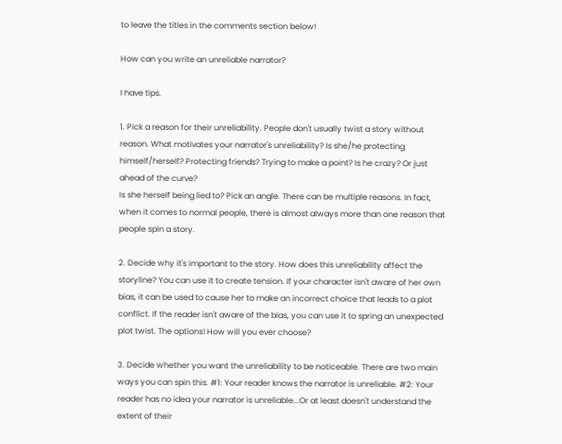to leave the titles in the comments section below!

How can you write an unreliable narrator?

I have tips.

1. Pick a reason for their unreliability. People don't usually twist a story without reason. What motivates your narrator's unreliability? Is she/he protecting himself/herself? Protecting friends? Trying to make a point? Is he crazy? Or just ahead of the curve?
Is she herself being lied to? Pick an angle. There can be multiple reasons. In fact, when it comes to normal people, there is almost always more than one reason that people spin a story.

2. Decide why it's important to the story. How does this unreliability affect the storyline? You can use it to create tension. If your character isn't aware of her own bias, it can be used to cause her to make an incorrect choice that leads to a plot conflict. If the reader isn't aware of the bias, you can use it to spring an unexpected plot twist. The options! How will you ever choose?

3. Decide whether you want the unreliability to be noticeable. There are two main ways you can spin this. #1: Your reader knows the narrator is unreliable. #2: Your reader has no idea your narrator is unreliable...Or at least doesn't understand the extent of their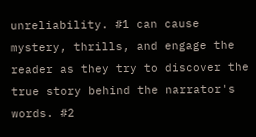unreliability. #1 can cause mystery, thrills, and engage the reader as they try to discover the true story behind the narrator's words. #2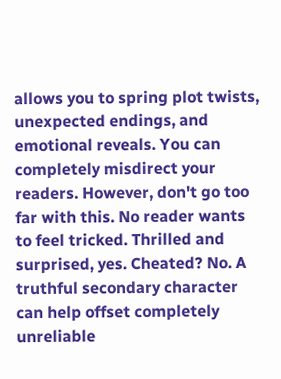allows you to spring plot twists, unexpected endings, and emotional reveals. You can completely misdirect your readers. However, don't go too far with this. No reader wants to feel tricked. Thrilled and surprised, yes. Cheated? No. A truthful secondary character can help offset completely unreliable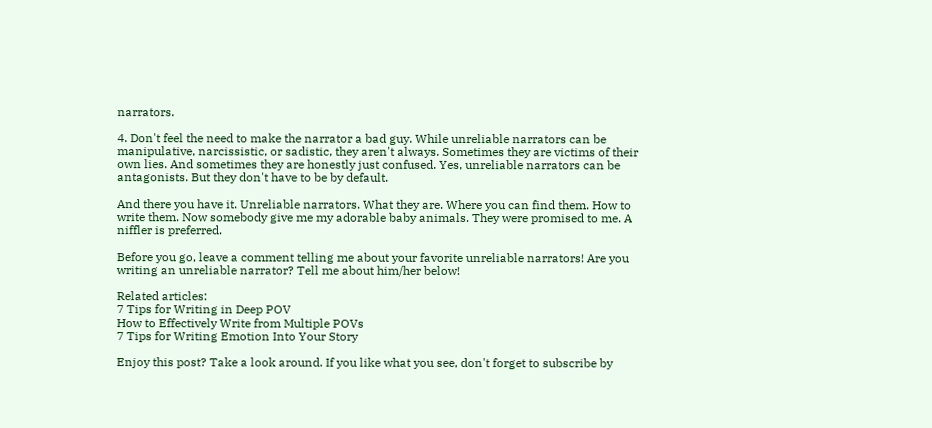narrators.

4. Don't feel the need to make the narrator a bad guy. While unreliable narrators can be manipulative, narcissistic, or sadistic, they aren't always. Sometimes they are victims of their own lies. And sometimes they are honestly just confused. Yes, unreliable narrators can be antagonists. But they don't have to be by default.

And there you have it. Unreliable narrators. What they are. Where you can find them. How to write them. Now somebody give me my adorable baby animals. They were promised to me. A niffler is preferred.

Before you go, leave a comment telling me about your favorite unreliable narrators! Are you writing an unreliable narrator? Tell me about him/her below!

Related articles:
7 Tips for Writing in Deep POV
How to Effectively Write from Multiple POVs
7 Tips for Writing Emotion Into Your Story

Enjoy this post? Take a look around. If you like what you see, don't forget to subscribe by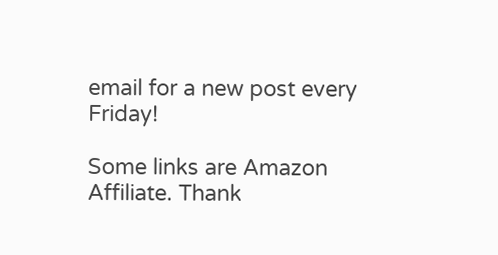email for a new post every Friday!

Some links are Amazon Affiliate. Thank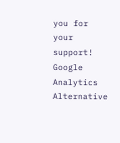you for your support!
Google Analytics Alternative